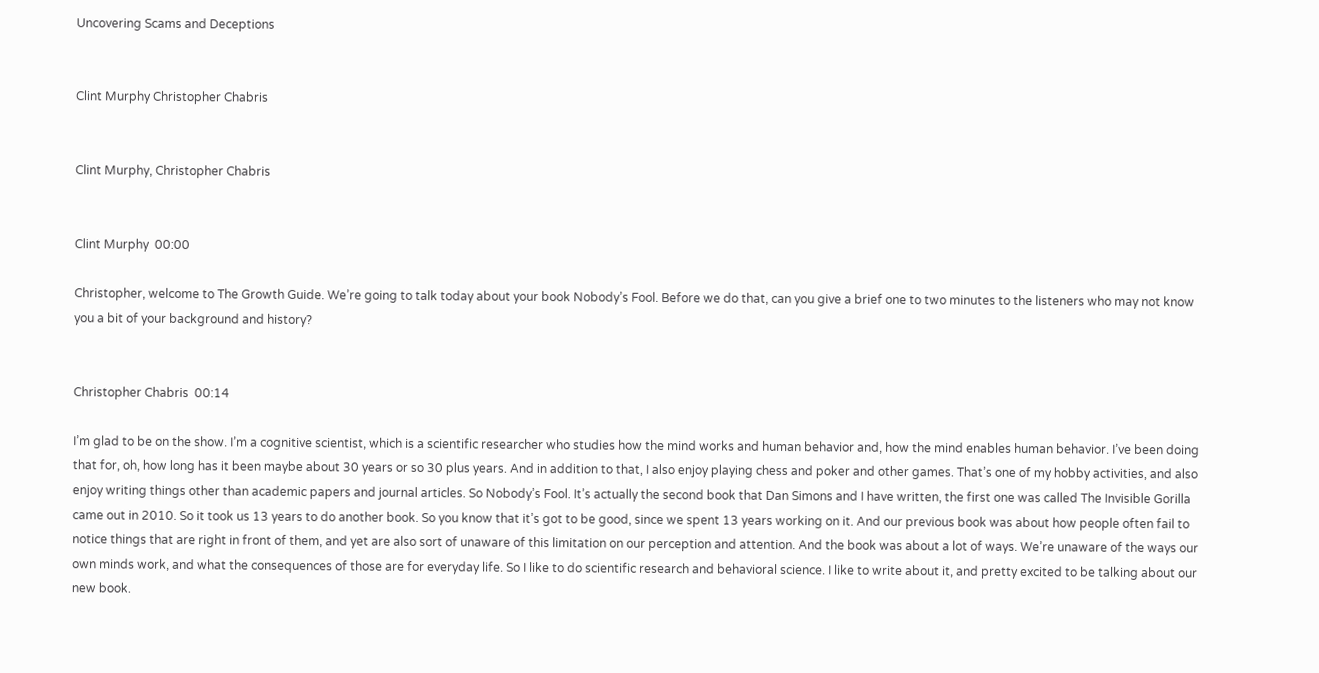Uncovering Scams and Deceptions


Clint Murphy Christopher Chabris


Clint Murphy, Christopher Chabris


Clint Murphy  00:00

Christopher, welcome to The Growth Guide. We’re going to talk today about your book Nobody’s Fool. Before we do that, can you give a brief one to two minutes to the listeners who may not know you a bit of your background and history?


Christopher Chabris  00:14

I’m glad to be on the show. I’m a cognitive scientist, which is a scientific researcher who studies how the mind works and human behavior and, how the mind enables human behavior. I’ve been doing that for, oh, how long has it been maybe about 30 years or so 30 plus years. And in addition to that, I also enjoy playing chess and poker and other games. That’s one of my hobby activities, and also enjoy writing things other than academic papers and journal articles. So Nobody’s Fool. It’s actually the second book that Dan Simons and I have written, the first one was called The Invisible Gorilla came out in 2010. So it took us 13 years to do another book. So you know that it’s got to be good, since we spent 13 years working on it. And our previous book was about how people often fail to notice things that are right in front of them, and yet are also sort of unaware of this limitation on our perception and attention. And the book was about a lot of ways. We’re unaware of the ways our own minds work, and what the consequences of those are for everyday life. So I like to do scientific research and behavioral science. I like to write about it, and pretty excited to be talking about our new book.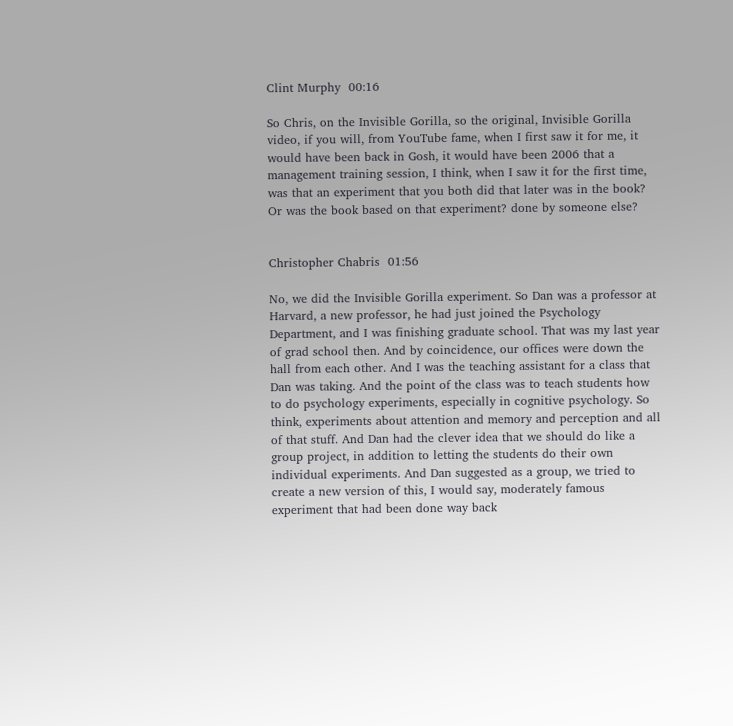Clint Murphy  00:16

So Chris, on the Invisible Gorilla, so the original, Invisible Gorilla video, if you will, from YouTube fame, when I first saw it for me, it would have been back in Gosh, it would have been 2006 that a management training session, I think, when I saw it for the first time, was that an experiment that you both did that later was in the book? Or was the book based on that experiment? done by someone else?


Christopher Chabris  01:56

No, we did the Invisible Gorilla experiment. So Dan was a professor at Harvard, a new professor, he had just joined the Psychology Department, and I was finishing graduate school. That was my last year of grad school then. And by coincidence, our offices were down the hall from each other. And I was the teaching assistant for a class that Dan was taking. And the point of the class was to teach students how to do psychology experiments, especially in cognitive psychology. So think, experiments about attention and memory and perception and all of that stuff. And Dan had the clever idea that we should do like a group project, in addition to letting the students do their own individual experiments. And Dan suggested as a group, we tried to create a new version of this, I would say, moderately famous experiment that had been done way back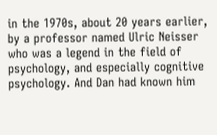in the 1970s, about 20 years earlier, by a professor named Ulric Neisser who was a legend in the field of psychology, and especially cognitive psychology. And Dan had known him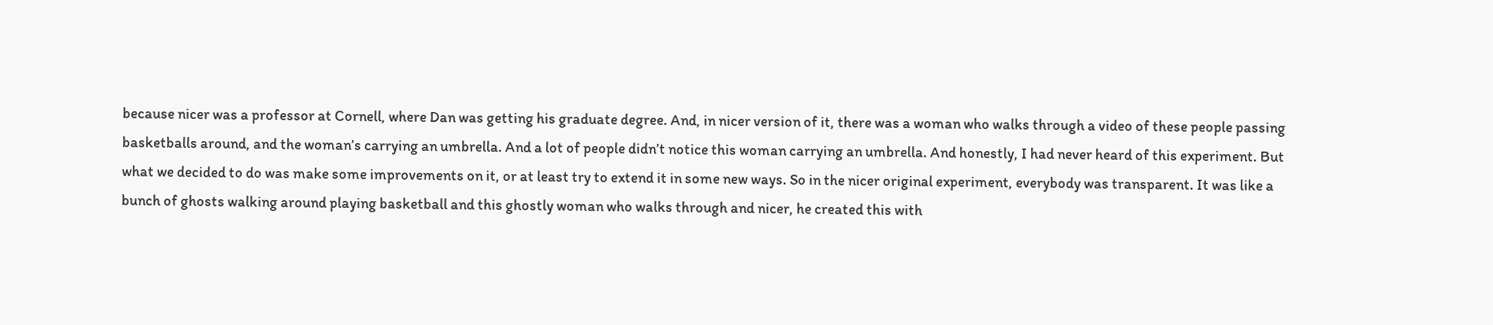because nicer was a professor at Cornell, where Dan was getting his graduate degree. And, in nicer version of it, there was a woman who walks through a video of these people passing basketballs around, and the woman’s carrying an umbrella. And a lot of people didn’t notice this woman carrying an umbrella. And honestly, I had never heard of this experiment. But what we decided to do was make some improvements on it, or at least try to extend it in some new ways. So in the nicer original experiment, everybody was transparent. It was like a bunch of ghosts walking around playing basketball and this ghostly woman who walks through and nicer, he created this with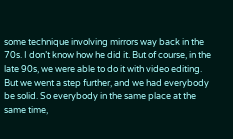some technique involving mirrors way back in the 70s. I don’t know how he did it. But of course, in the late 90s, we were able to do it with video editing. But we went a step further, and we had everybody be solid. So everybody in the same place at the same time,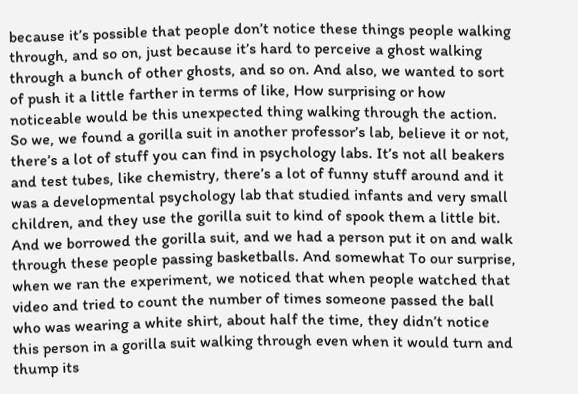because it’s possible that people don’t notice these things people walking through, and so on, just because it’s hard to perceive a ghost walking through a bunch of other ghosts, and so on. And also, we wanted to sort of push it a little farther in terms of like, How surprising or how noticeable would be this unexpected thing walking through the action. So we, we found a gorilla suit in another professor’s lab, believe it or not, there’s a lot of stuff you can find in psychology labs. It’s not all beakers and test tubes, like chemistry, there’s a lot of funny stuff around and it was a developmental psychology lab that studied infants and very small children, and they use the gorilla suit to kind of spook them a little bit. And we borrowed the gorilla suit, and we had a person put it on and walk through these people passing basketballs. And somewhat To our surprise, when we ran the experiment, we noticed that when people watched that video and tried to count the number of times someone passed the ball who was wearing a white shirt, about half the time, they didn’t notice this person in a gorilla suit walking through even when it would turn and thump its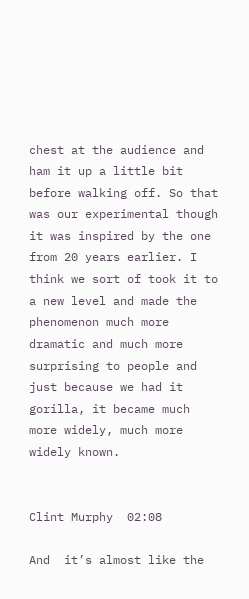chest at the audience and ham it up a little bit before walking off. So that was our experimental though it was inspired by the one from 20 years earlier. I think we sort of took it to a new level and made the phenomenon much more dramatic and much more surprising to people and just because we had it gorilla, it became much more widely, much more widely known.


Clint Murphy  02:08

And  it’s almost like the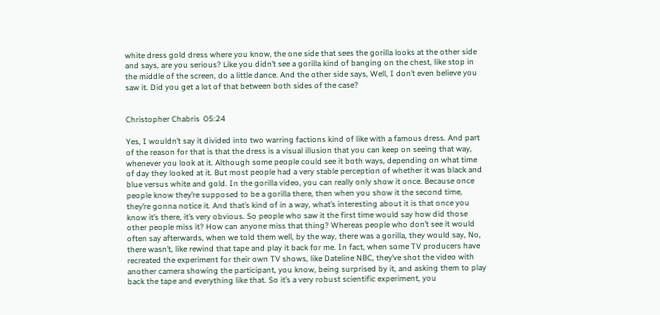white dress gold dress where you know, the one side that sees the gorilla looks at the other side and says, are you serious? Like you didn’t see a gorilla kind of banging on the chest, like stop in the middle of the screen, do a little dance. And the other side says, Well, I don’t even believe you saw it. Did you get a lot of that between both sides of the case?


Christopher Chabris  05:24

Yes, I wouldn’t say it divided into two warring factions kind of like with a famous dress. And part of the reason for that is that the dress is a visual illusion that you can keep on seeing that way, whenever you look at it. Although some people could see it both ways, depending on what time of day they looked at it. But most people had a very stable perception of whether it was black and blue versus white and gold. In the gorilla video, you can really only show it once. Because once people know they’re supposed to be a gorilla there, then when you show it the second time, they’re gonna notice it. And that’s kind of in a way, what’s interesting about it is that once you know it’s there, it’s very obvious. So people who saw it the first time would say how did those other people miss it? How can anyone miss that thing? Whereas people who don’t see it would often say afterwards, when we told them well, by the way, there was a gorilla, they would say, No, there wasn’t, like rewind that tape and play it back for me. In fact, when some TV producers have recreated the experiment for their own TV shows, like Dateline NBC, they’ve shot the video with another camera showing the participant, you know, being surprised by it, and asking them to play back the tape and everything like that. So it’s a very robust scientific experiment, you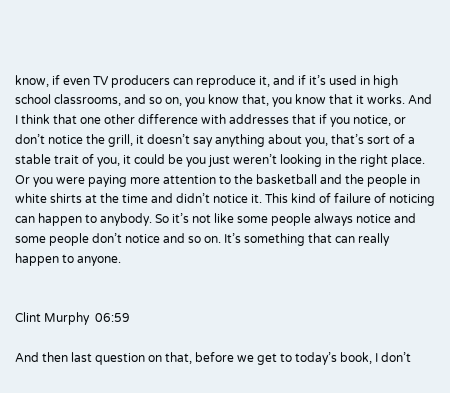know, if even TV producers can reproduce it, and if it’s used in high school classrooms, and so on, you know that, you know that it works. And I think that one other difference with addresses that if you notice, or don’t notice the grill, it doesn’t say anything about you, that’s sort of a stable trait of you, it could be you just weren’t looking in the right place. Or you were paying more attention to the basketball and the people in white shirts at the time and didn’t notice it. This kind of failure of noticing can happen to anybody. So it’s not like some people always notice and some people don’t notice and so on. It’s something that can really happen to anyone.


Clint Murphy  06:59

And then last question on that, before we get to today’s book, I don’t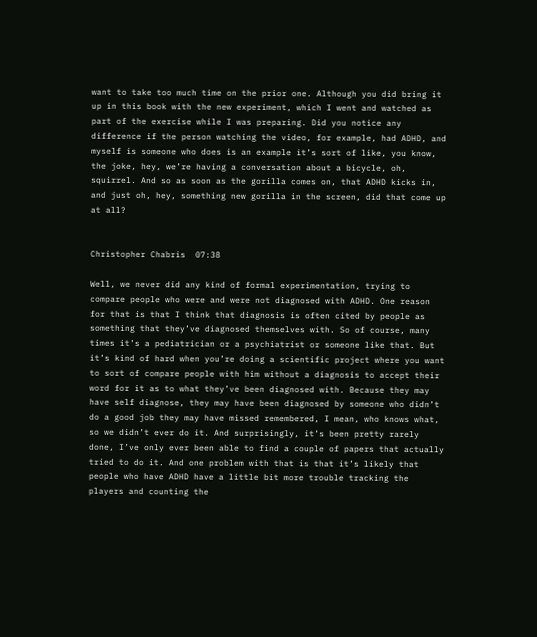want to take too much time on the prior one. Although you did bring it up in this book with the new experiment, which I went and watched as part of the exercise while I was preparing. Did you notice any difference if the person watching the video, for example, had ADHD, and myself is someone who does is an example it’s sort of like, you know, the joke, hey, we’re having a conversation about a bicycle, oh, squirrel. And so as soon as the gorilla comes on, that ADHD kicks in, and just oh, hey, something new gorilla in the screen, did that come up at all?


Christopher Chabris  07:38

Well, we never did any kind of formal experimentation, trying to compare people who were and were not diagnosed with ADHD. One reason for that is that I think that diagnosis is often cited by people as something that they’ve diagnosed themselves with. So of course, many times it’s a pediatrician or a psychiatrist or someone like that. But it’s kind of hard when you’re doing a scientific project where you want to sort of compare people with him without a diagnosis to accept their word for it as to what they’ve been diagnosed with. Because they may have self diagnose, they may have been diagnosed by someone who didn’t do a good job they may have missed remembered, I mean, who knows what, so we didn’t ever do it. And surprisingly, it’s been pretty rarely done, I’ve only ever been able to find a couple of papers that actually tried to do it. And one problem with that is that it’s likely that people who have ADHD have a little bit more trouble tracking the players and counting the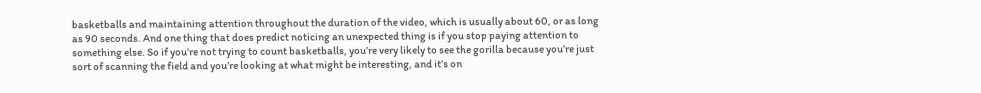basketballs and maintaining attention throughout the duration of the video, which is usually about 60, or as long as 90 seconds. And one thing that does predict noticing an unexpected thing is if you stop paying attention to something else. So if you’re not trying to count basketballs, you’re very likely to see the gorilla because you’re just sort of scanning the field and you’re looking at what might be interesting, and it’s on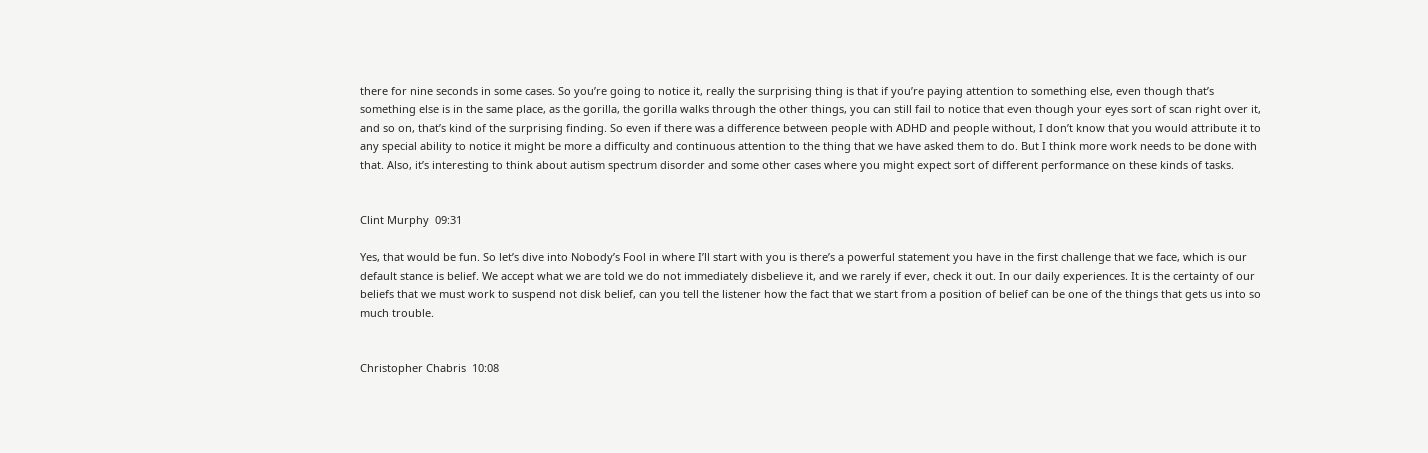there for nine seconds in some cases. So you’re going to notice it, really the surprising thing is that if you’re paying attention to something else, even though that’s something else is in the same place, as the gorilla, the gorilla walks through the other things, you can still fail to notice that even though your eyes sort of scan right over it, and so on, that’s kind of the surprising finding. So even if there was a difference between people with ADHD and people without, I don’t know that you would attribute it to any special ability to notice it might be more a difficulty and continuous attention to the thing that we have asked them to do. But I think more work needs to be done with that. Also, it’s interesting to think about autism spectrum disorder and some other cases where you might expect sort of different performance on these kinds of tasks.


Clint Murphy  09:31

Yes, that would be fun. So let’s dive into Nobody’s Fool in where I’ll start with you is there’s a powerful statement you have in the first challenge that we face, which is our default stance is belief. We accept what we are told we do not immediately disbelieve it, and we rarely if ever, check it out. In our daily experiences. It is the certainty of our beliefs that we must work to suspend not disk belief, can you tell the listener how the fact that we start from a position of belief can be one of the things that gets us into so much trouble.


Christopher Chabris  10:08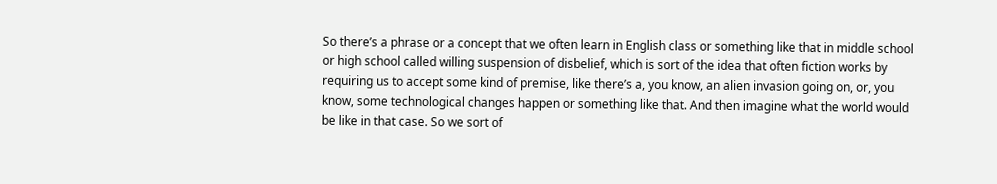So there’s a phrase or a concept that we often learn in English class or something like that in middle school or high school called willing suspension of disbelief, which is sort of the idea that often fiction works by requiring us to accept some kind of premise, like there’s a, you know, an alien invasion going on, or, you know, some technological changes happen or something like that. And then imagine what the world would be like in that case. So we sort of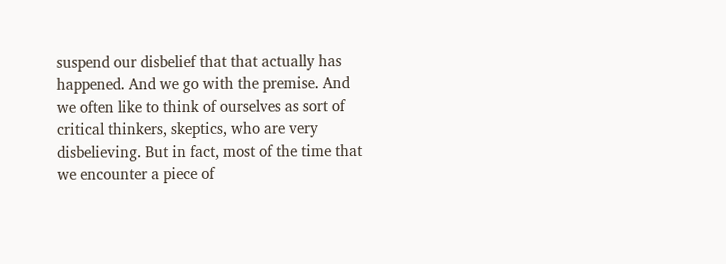suspend our disbelief that that actually has happened. And we go with the premise. And we often like to think of ourselves as sort of critical thinkers, skeptics, who are very disbelieving. But in fact, most of the time that we encounter a piece of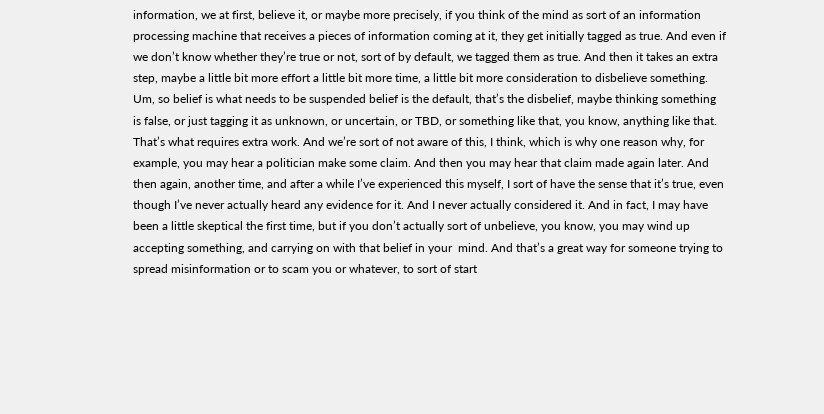information, we at first, believe it, or maybe more precisely, if you think of the mind as sort of an information processing machine that receives a pieces of information coming at it, they get initially tagged as true. And even if we don’t know whether they’re true or not, sort of by default, we tagged them as true. And then it takes an extra step, maybe a little bit more effort a little bit more time, a little bit more consideration to disbelieve something. Um, so belief is what needs to be suspended belief is the default, that’s the disbelief, maybe thinking something is false, or just tagging it as unknown, or uncertain, or TBD, or something like that, you know, anything like that. That’s what requires extra work. And we’re sort of not aware of this, I think, which is why one reason why, for example, you may hear a politician make some claim. And then you may hear that claim made again later. And then again, another time, and after a while I’ve experienced this myself, I sort of have the sense that it’s true, even though I’ve never actually heard any evidence for it. And I never actually considered it. And in fact, I may have been a little skeptical the first time, but if you don’t actually sort of unbelieve, you know, you may wind up accepting something, and carrying on with that belief in your  mind. And that’s a great way for someone trying to spread misinformation or to scam you or whatever, to sort of start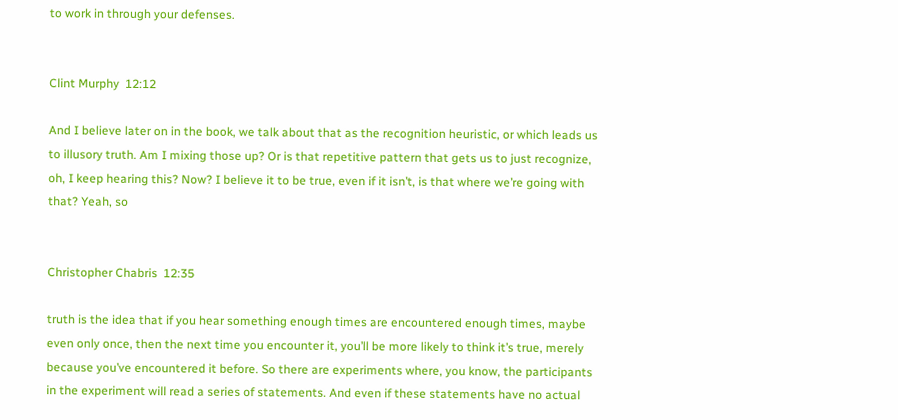to work in through your defenses.


Clint Murphy  12:12

And I believe later on in the book, we talk about that as the recognition heuristic, or which leads us to illusory truth. Am I mixing those up? Or is that repetitive pattern that gets us to just recognize, oh, I keep hearing this? Now? I believe it to be true, even if it isn’t, is that where we’re going with that? Yeah, so


Christopher Chabris  12:35

truth is the idea that if you hear something enough times are encountered enough times, maybe even only once, then the next time you encounter it, you’ll be more likely to think it’s true, merely because you’ve encountered it before. So there are experiments where, you know, the participants in the experiment will read a series of statements. And even if these statements have no actual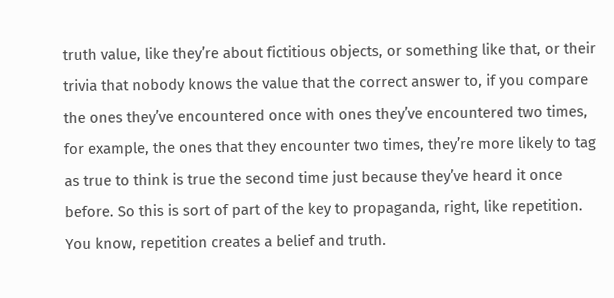truth value, like they’re about fictitious objects, or something like that, or their trivia that nobody knows the value that the correct answer to, if you compare the ones they’ve encountered once with ones they’ve encountered two times, for example, the ones that they encounter two times, they’re more likely to tag as true to think is true the second time just because they’ve heard it once before. So this is sort of part of the key to propaganda, right, like repetition. You know, repetition creates a belief and truth.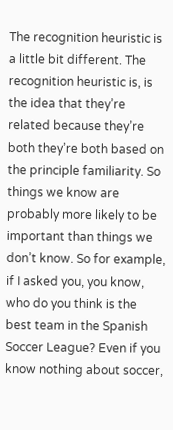The recognition heuristic is a little bit different. The recognition heuristic is, is the idea that they’re related because they’re both they’re both based on the principle familiarity. So things we know are probably more likely to be important than things we don’t know. So for example, if I asked you, you know, who do you think is the best team in the Spanish Soccer League? Even if you know nothing about soccer,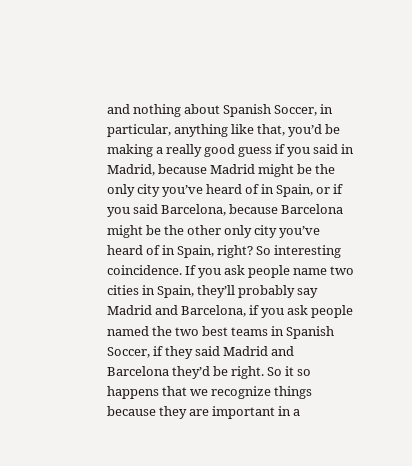and nothing about Spanish Soccer, in particular, anything like that, you’d be making a really good guess if you said in Madrid, because Madrid might be the only city you’ve heard of in Spain, or if you said Barcelona, because Barcelona might be the other only city you’ve heard of in Spain, right? So interesting coincidence. If you ask people name two cities in Spain, they’ll probably say Madrid and Barcelona, if you ask people named the two best teams in Spanish Soccer, if they said Madrid and Barcelona they’d be right. So it so happens that we recognize things because they are important in a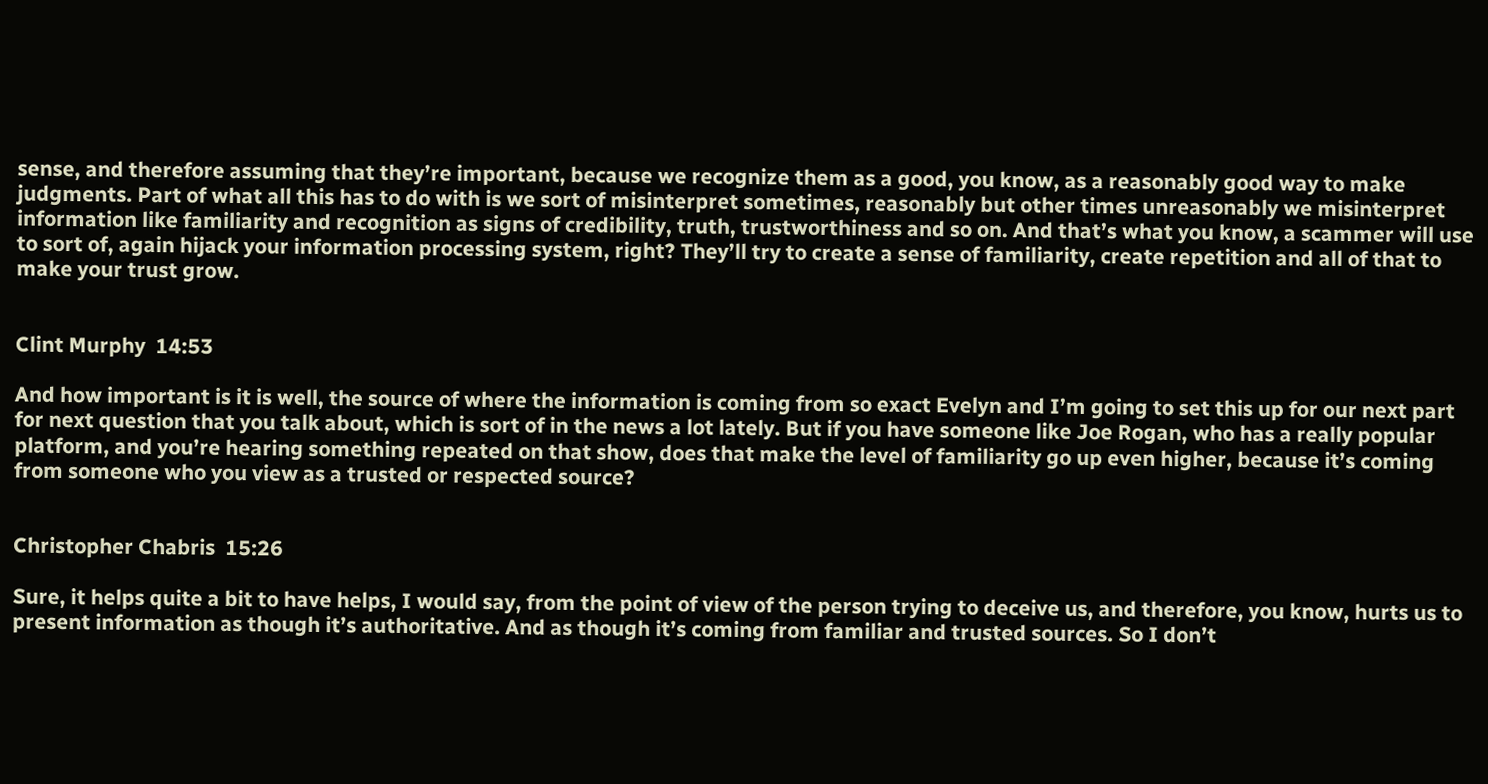sense, and therefore assuming that they’re important, because we recognize them as a good, you know, as a reasonably good way to make judgments. Part of what all this has to do with is we sort of misinterpret sometimes, reasonably but other times unreasonably we misinterpret information like familiarity and recognition as signs of credibility, truth, trustworthiness and so on. And that’s what you know, a scammer will use to sort of, again hijack your information processing system, right? They’ll try to create a sense of familiarity, create repetition and all of that to make your trust grow.


Clint Murphy  14:53

And how important is it is well, the source of where the information is coming from so exact Evelyn and I’m going to set this up for our next part for next question that you talk about, which is sort of in the news a lot lately. But if you have someone like Joe Rogan, who has a really popular platform, and you’re hearing something repeated on that show, does that make the level of familiarity go up even higher, because it’s coming from someone who you view as a trusted or respected source?


Christopher Chabris  15:26

Sure, it helps quite a bit to have helps, I would say, from the point of view of the person trying to deceive us, and therefore, you know, hurts us to present information as though it’s authoritative. And as though it’s coming from familiar and trusted sources. So I don’t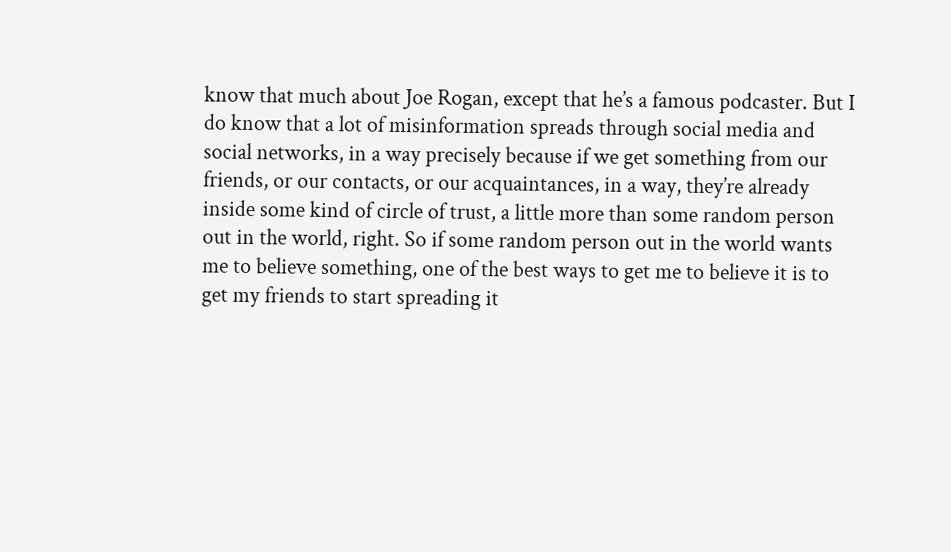know that much about Joe Rogan, except that he’s a famous podcaster. But I do know that a lot of misinformation spreads through social media and social networks, in a way precisely because if we get something from our friends, or our contacts, or our acquaintances, in a way, they’re already inside some kind of circle of trust, a little more than some random person out in the world, right. So if some random person out in the world wants me to believe something, one of the best ways to get me to believe it is to get my friends to start spreading it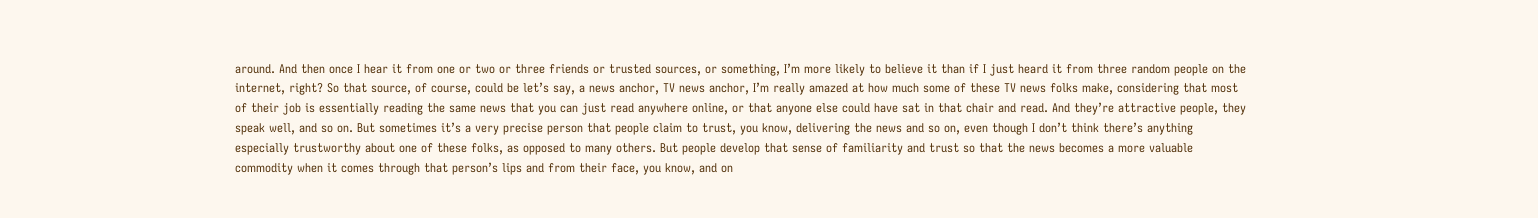around. And then once I hear it from one or two or three friends or trusted sources, or something, I’m more likely to believe it than if I just heard it from three random people on the internet, right? So that source, of course, could be let’s say, a news anchor, TV news anchor, I’m really amazed at how much some of these TV news folks make, considering that most of their job is essentially reading the same news that you can just read anywhere online, or that anyone else could have sat in that chair and read. And they’re attractive people, they speak well, and so on. But sometimes it’s a very precise person that people claim to trust, you know, delivering the news and so on, even though I don’t think there’s anything especially trustworthy about one of these folks, as opposed to many others. But people develop that sense of familiarity and trust so that the news becomes a more valuable commodity when it comes through that person’s lips and from their face, you know, and on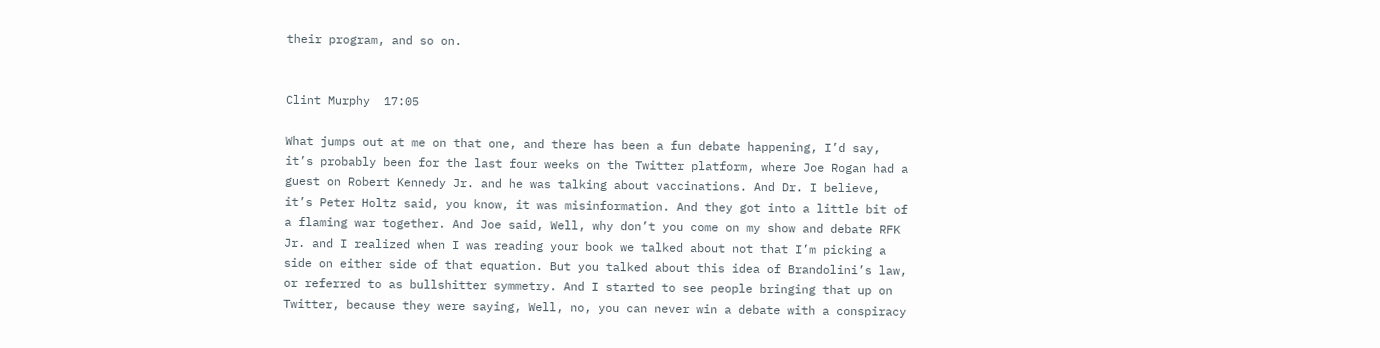their program, and so on.


Clint Murphy  17:05

What jumps out at me on that one, and there has been a fun debate happening, I’d say, it’s probably been for the last four weeks on the Twitter platform, where Joe Rogan had a guest on Robert Kennedy Jr. and he was talking about vaccinations. And Dr. I believe, it’s Peter Holtz said, you know, it was misinformation. And they got into a little bit of a flaming war together. And Joe said, Well, why don’t you come on my show and debate RFK Jr. and I realized when I was reading your book we talked about not that I’m picking a side on either side of that equation. But you talked about this idea of Brandolini’s law, or referred to as bullshitter symmetry. And I started to see people bringing that up on Twitter, because they were saying, Well, no, you can never win a debate with a conspiracy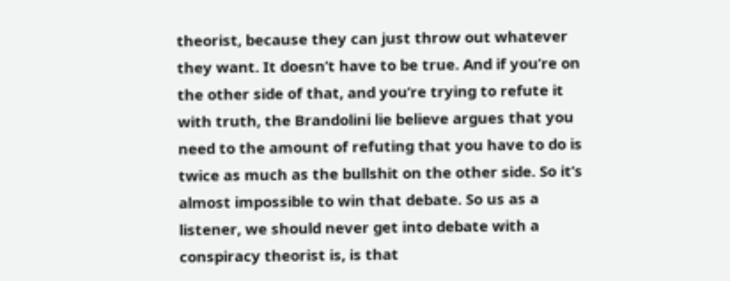theorist, because they can just throw out whatever they want. It doesn’t have to be true. And if you’re on the other side of that, and you’re trying to refute it with truth, the Brandolini lie believe argues that you need to the amount of refuting that you have to do is twice as much as the bullshit on the other side. So it’s almost impossible to win that debate. So us as a listener, we should never get into debate with a conspiracy theorist is, is that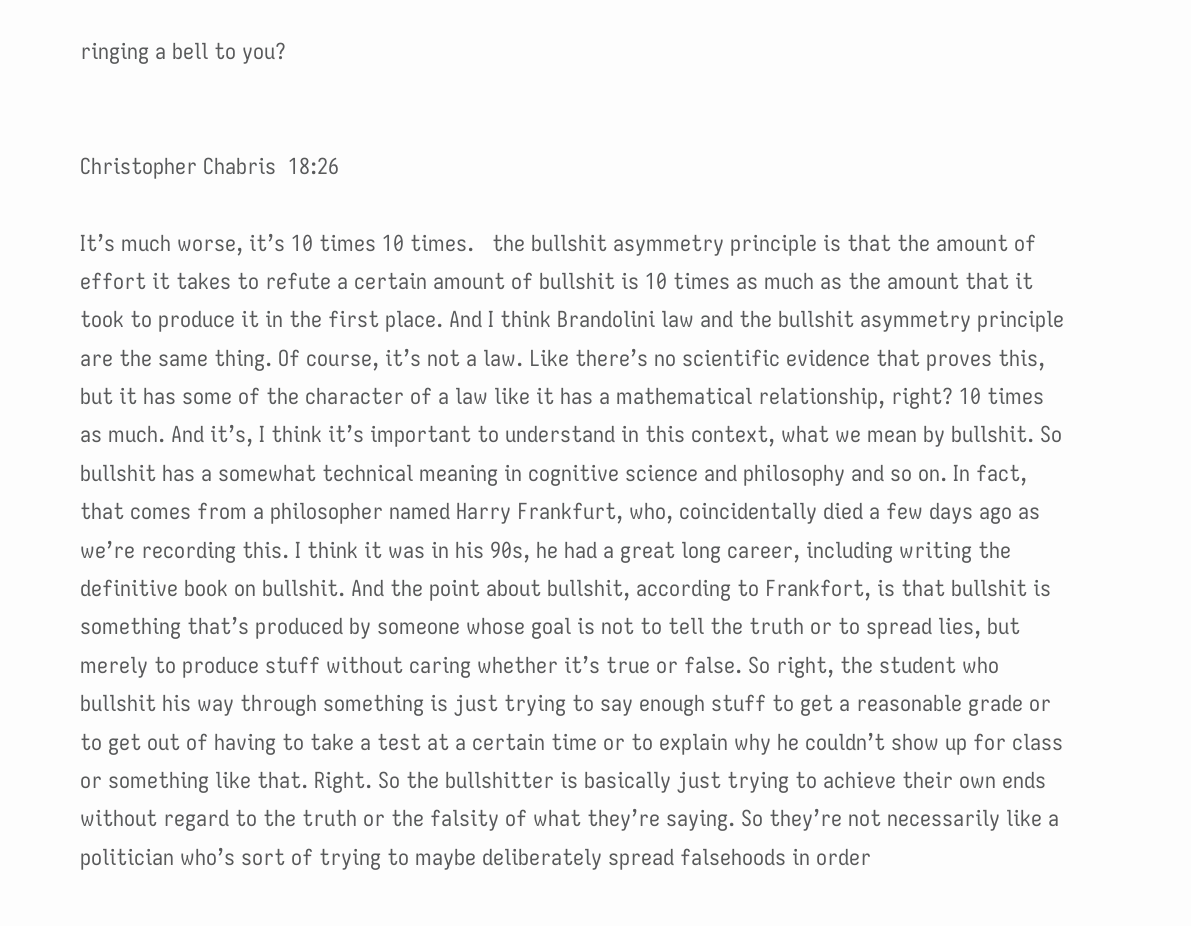ringing a bell to you?


Christopher Chabris  18:26

It’s much worse, it’s 10 times 10 times.   the bullshit asymmetry principle is that the amount of effort it takes to refute a certain amount of bullshit is 10 times as much as the amount that it took to produce it in the first place. And I think Brandolini law and the bullshit asymmetry principle are the same thing. Of course, it’s not a law. Like there’s no scientific evidence that proves this, but it has some of the character of a law like it has a mathematical relationship, right? 10 times as much. And it’s, I think it’s important to understand in this context, what we mean by bullshit. So bullshit has a somewhat technical meaning in cognitive science and philosophy and so on. In fact, that comes from a philosopher named Harry Frankfurt, who, coincidentally died a few days ago as we’re recording this. I think it was in his 90s, he had a great long career, including writing the definitive book on bullshit. And the point about bullshit, according to Frankfort, is that bullshit is something that’s produced by someone whose goal is not to tell the truth or to spread lies, but merely to produce stuff without caring whether it’s true or false. So right, the student who bullshit his way through something is just trying to say enough stuff to get a reasonable grade or to get out of having to take a test at a certain time or to explain why he couldn’t show up for class or something like that. Right. So the bullshitter is basically just trying to achieve their own ends without regard to the truth or the falsity of what they’re saying. So they’re not necessarily like a politician who’s sort of trying to maybe deliberately spread falsehoods in order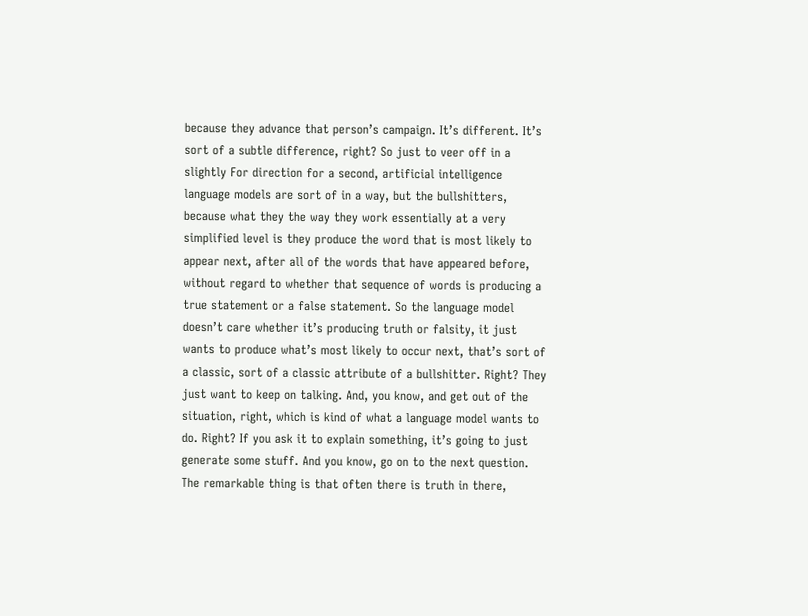because they advance that person’s campaign. It’s different. It’s sort of a subtle difference, right? So just to veer off in a slightly For direction for a second, artificial intelligence language models are sort of in a way, but the bullshitters, because what they the way they work essentially at a very simplified level is they produce the word that is most likely to appear next, after all of the words that have appeared before, without regard to whether that sequence of words is producing a true statement or a false statement. So the language model doesn’t care whether it’s producing truth or falsity, it just wants to produce what’s most likely to occur next, that’s sort of a classic, sort of a classic attribute of a bullshitter. Right? They just want to keep on talking. And, you know, and get out of the situation, right, which is kind of what a language model wants to do. Right? If you ask it to explain something, it’s going to just generate some stuff. And you know, go on to the next question. The remarkable thing is that often there is truth in there,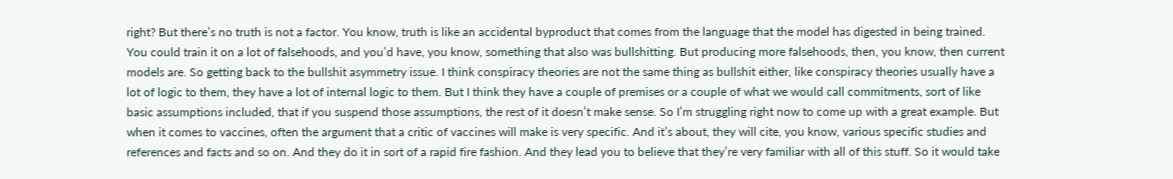right? But there’s no truth is not a factor. You know, truth is like an accidental byproduct that comes from the language that the model has digested in being trained. You could train it on a lot of falsehoods, and you’d have, you know, something that also was bullshitting. But producing more falsehoods, then, you know, then current models are. So getting back to the bullshit asymmetry issue. I think conspiracy theories are not the same thing as bullshit either, like conspiracy theories usually have a lot of logic to them, they have a lot of internal logic to them. But I think they have a couple of premises or a couple of what we would call commitments, sort of like basic assumptions included, that if you suspend those assumptions, the rest of it doesn’t make sense. So I’m struggling right now to come up with a great example. But when it comes to vaccines, often the argument that a critic of vaccines will make is very specific. And it’s about, they will cite, you know, various specific studies and references and facts and so on. And they do it in sort of a rapid fire fashion. And they lead you to believe that they’re very familiar with all of this stuff. So it would take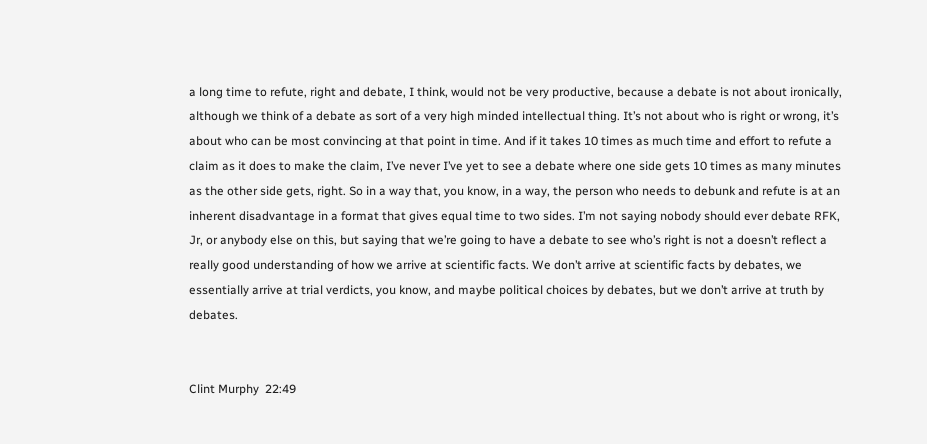a long time to refute, right and debate, I think, would not be very productive, because a debate is not about ironically, although we think of a debate as sort of a very high minded intellectual thing. It’s not about who is right or wrong, it’s about who can be most convincing at that point in time. And if it takes 10 times as much time and effort to refute a claim as it does to make the claim, I’ve never I’ve yet to see a debate where one side gets 10 times as many minutes as the other side gets, right. So in a way that, you know, in a way, the person who needs to debunk and refute is at an inherent disadvantage in a format that gives equal time to two sides. I’m not saying nobody should ever debate RFK, Jr, or anybody else on this, but saying that we’re going to have a debate to see who’s right is not a doesn’t reflect a really good understanding of how we arrive at scientific facts. We don’t arrive at scientific facts by debates, we essentially arrive at trial verdicts, you know, and maybe political choices by debates, but we don’t arrive at truth by debates.


Clint Murphy  22:49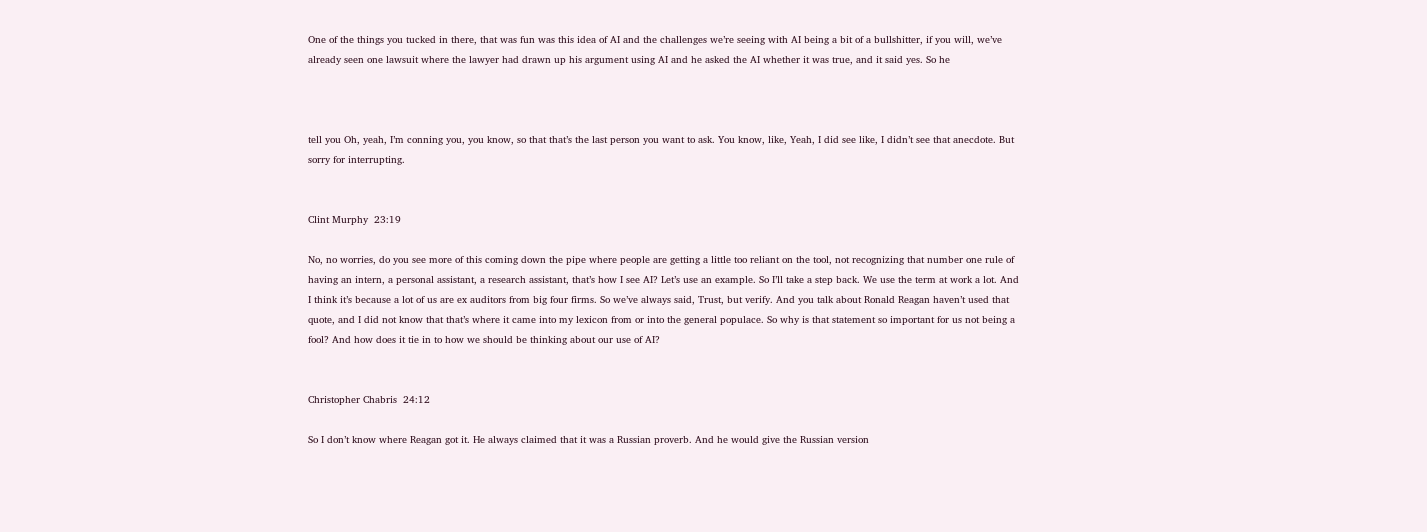One of the things you tucked in there, that was fun was this idea of AI and the challenges we’re seeing with AI being a bit of a bullshitter, if you will, we’ve already seen one lawsuit where the lawyer had drawn up his argument using AI and he asked the AI whether it was true, and it said yes. So he



tell you Oh, yeah, I’m conning you, you know, so that that’s the last person you want to ask. You know, like, Yeah, I did see like, I didn’t see that anecdote. But sorry for interrupting.


Clint Murphy  23:19

No, no worries, do you see more of this coming down the pipe where people are getting a little too reliant on the tool, not recognizing that number one rule of having an intern, a personal assistant, a research assistant, that’s how I see AI? Let’s use an example. So I’ll take a step back. We use the term at work a lot. And I think it’s because a lot of us are ex auditors from big four firms. So we’ve always said, Trust, but verify. And you talk about Ronald Reagan haven’t used that quote, and I did not know that that’s where it came into my lexicon from or into the general populace. So why is that statement so important for us not being a fool? And how does it tie in to how we should be thinking about our use of AI?


Christopher Chabris  24:12

So I don’t know where Reagan got it. He always claimed that it was a Russian proverb. And he would give the Russian version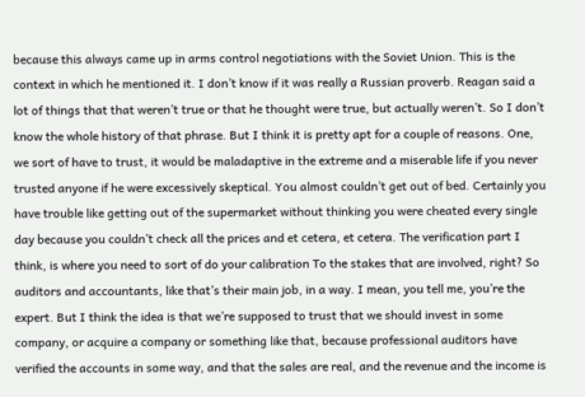because this always came up in arms control negotiations with the Soviet Union. This is the context in which he mentioned it. I don’t know if it was really a Russian proverb. Reagan said a lot of things that that weren’t true or that he thought were true, but actually weren’t. So I don’t know the whole history of that phrase. But I think it is pretty apt for a couple of reasons. One, we sort of have to trust, it would be maladaptive in the extreme and a miserable life if you never trusted anyone if he were excessively skeptical. You almost couldn’t get out of bed. Certainly you have trouble like getting out of the supermarket without thinking you were cheated every single day because you couldn’t check all the prices and et cetera, et cetera. The verification part I think, is where you need to sort of do your calibration To the stakes that are involved, right? So auditors and accountants, like that’s their main job, in a way. I mean, you tell me, you’re the expert. But I think the idea is that we’re supposed to trust that we should invest in some company, or acquire a company or something like that, because professional auditors have verified the accounts in some way, and that the sales are real, and the revenue and the income is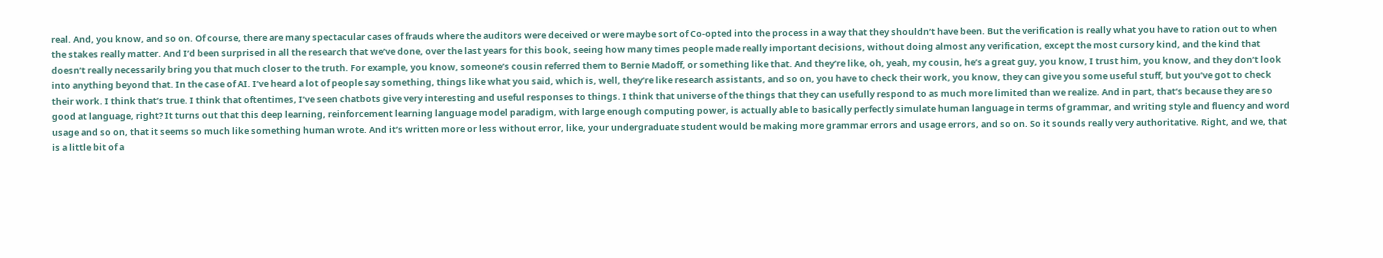real. And, you know, and so on. Of course, there are many spectacular cases of frauds where the auditors were deceived or were maybe sort of Co-opted into the process in a way that they shouldn’t have been. But the verification is really what you have to ration out to when the stakes really matter. And I’d been surprised in all the research that we’ve done, over the last years for this book, seeing how many times people made really important decisions, without doing almost any verification, except the most cursory kind, and the kind that doesn’t really necessarily bring you that much closer to the truth. For example, you know, someone’s cousin referred them to Bernie Madoff, or something like that. And they’re like, oh, yeah, my cousin, he’s a great guy, you know, I trust him, you know, and they don’t look into anything beyond that. In the case of AI. I’ve heard a lot of people say something, things like what you said, which is, well, they’re like research assistants, and so on, you have to check their work, you know, they can give you some useful stuff, but you’ve got to check their work. I think that’s true. I think that oftentimes, I’ve seen chatbots give very interesting and useful responses to things. I think that universe of the things that they can usefully respond to as much more limited than we realize. And in part, that’s because they are so good at language, right? It turns out that this deep learning, reinforcement learning language model paradigm, with large enough computing power, is actually able to basically perfectly simulate human language in terms of grammar, and writing style and fluency and word usage and so on, that it seems so much like something human wrote. And it’s written more or less without error, like, your undergraduate student would be making more grammar errors and usage errors, and so on. So it sounds really very authoritative. Right, and we, that is a little bit of a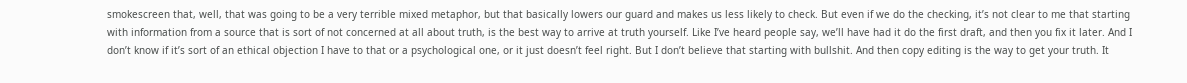smokescreen that, well, that was going to be a very terrible mixed metaphor, but that basically lowers our guard and makes us less likely to check. But even if we do the checking, it’s not clear to me that starting with information from a source that is sort of not concerned at all about truth, is the best way to arrive at truth yourself. Like I’ve heard people say, we’ll have had it do the first draft, and then you fix it later. And I don’t know if it’s sort of an ethical objection I have to that or a psychological one, or it just doesn’t feel right. But I don’t believe that starting with bullshit. And then copy editing is the way to get your truth. It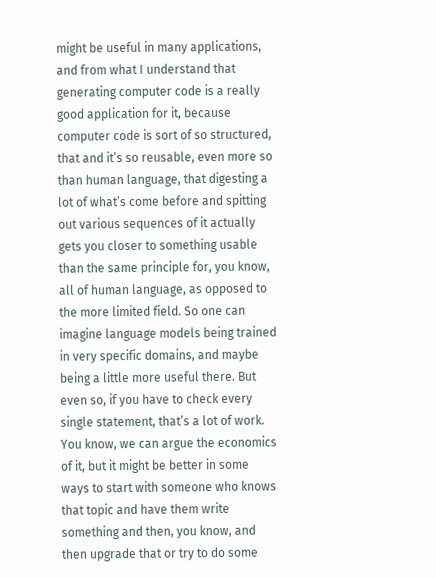might be useful in many applications, and from what I understand that generating computer code is a really good application for it, because computer code is sort of so structured, that and it’s so reusable, even more so than human language, that digesting a lot of what’s come before and spitting out various sequences of it actually gets you closer to something usable than the same principle for, you know, all of human language, as opposed to the more limited field. So one can imagine language models being trained in very specific domains, and maybe being a little more useful there. But even so, if you have to check every single statement, that’s a lot of work. You know, we can argue the economics of it, but it might be better in some ways to start with someone who knows that topic and have them write something and then, you know, and then upgrade that or try to do some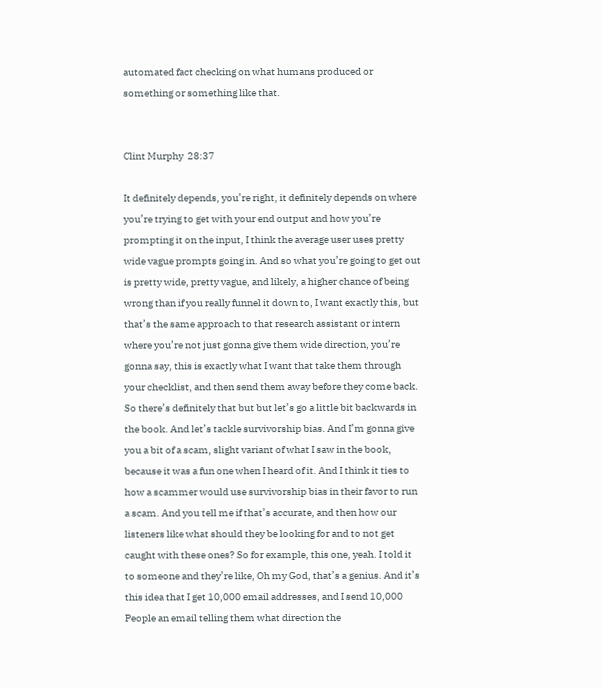automated fact checking on what humans produced or something or something like that.


Clint Murphy  28:37

It definitely depends, you’re right, it definitely depends on where you’re trying to get with your end output and how you’re prompting it on the input, I think the average user uses pretty wide vague prompts going in. And so what you’re going to get out is pretty wide, pretty vague, and likely, a higher chance of being wrong than if you really funnel it down to, I want exactly this, but that’s the same approach to that research assistant or intern where you’re not just gonna give them wide direction, you’re gonna say, this is exactly what I want that take them through your checklist, and then send them away before they come back. So there’s definitely that but but let’s go a little bit backwards in the book. And let’s tackle survivorship bias. And I’m gonna give you a bit of a scam, slight variant of what I saw in the book, because it was a fun one when I heard of it. And I think it ties to how a scammer would use survivorship bias in their favor to run a scam. And you tell me if that’s accurate, and then how our listeners like what should they be looking for and to not get caught with these ones? So for example, this one, yeah. I told it to someone and they’re like, Oh my God, that’s a genius. And it’s this idea that I get 10,000 email addresses, and I send 10,000 People an email telling them what direction the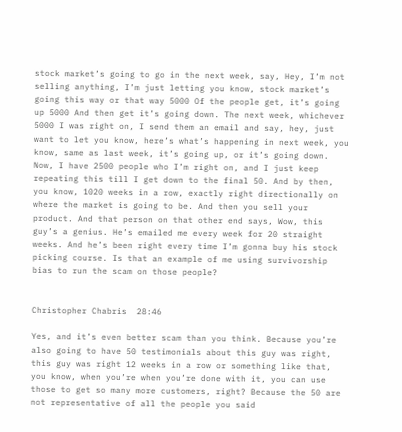stock market’s going to go in the next week, say, Hey, I’m not selling anything, I’m just letting you know, stock market’s going this way or that way 5000 Of the people get, it’s going up 5000 And then get it’s going down. The next week, whichever 5000 I was right on, I send them an email and say, hey, just want to let you know, here’s what’s happening in next week, you know, same as last week, it’s going up, or it’s going down. Now, I have 2500 people who I’m right on, and I just keep repeating this till I get down to the final 50. And by then, you know, 1020 weeks in a row, exactly right directionally on where the market is going to be. And then you sell your product. And that person on that other end says, Wow, this guy’s a genius. He’s emailed me every week for 20 straight weeks. And he’s been right every time I’m gonna buy his stock picking course. Is that an example of me using survivorship bias to run the scam on those people?


Christopher Chabris  28:46

Yes, and it’s even better scam than you think. Because you’re also going to have 50 testimonials about this guy was right, this guy was right 12 weeks in a row or something like that, you know, when you’re when you’re done with it, you can use those to get so many more customers, right? Because the 50 are not representative of all the people you said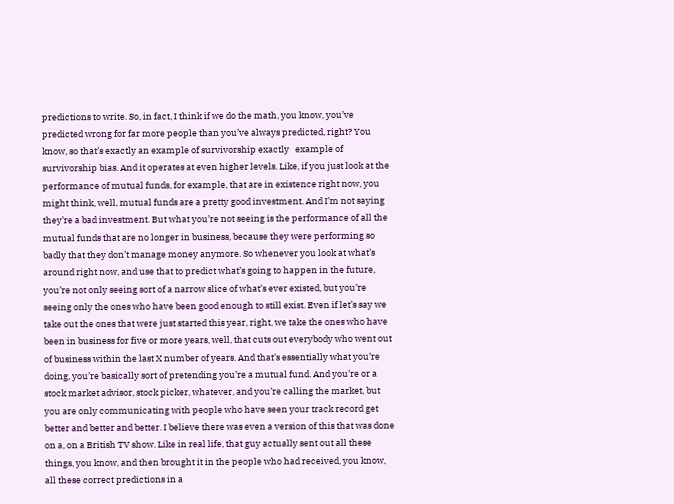predictions to write. So, in fact, I think if we do the math, you know, you’ve predicted wrong for far more people than you’ve always predicted, right? You know, so that’s exactly an example of survivorship exactly   example of survivorship bias. And it operates at even higher levels. Like, if you just look at the performance of mutual funds, for example, that are in existence right now, you might think, well, mutual funds are a pretty good investment. And I’m not saying they’re a bad investment. But what you’re not seeing is the performance of all the mutual funds that are no longer in business, because they were performing so badly that they don’t manage money anymore. So whenever you look at what’s around right now, and use that to predict what’s going to happen in the future, you’re not only seeing sort of a narrow slice of what’s ever existed, but you’re seeing only the ones who have been good enough to still exist. Even if let’s say we take out the ones that were just started this year, right, we take the ones who have been in business for five or more years, well, that cuts out everybody who went out of business within the last X number of years. And that’s essentially what you’re doing, you’re basically sort of pretending you’re a mutual fund. And you’re or a stock market advisor, stock picker, whatever, and you’re calling the market, but you are only communicating with people who have seen your track record get better and better and better. I believe there was even a version of this that was done on a, on a British TV show. Like in real life, that guy actually sent out all these things, you know, and then brought it in the people who had received, you know, all these correct predictions in a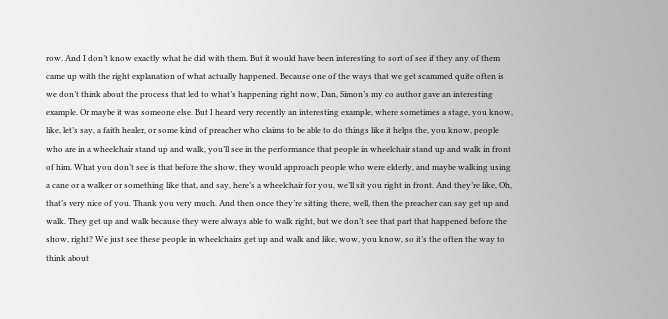row. And I don’t know exactly what he did with them. But it would have been interesting to sort of see if they any of them came up with the right explanation of what actually happened. Because one of the ways that we get scammed quite often is we don’t think about the process that led to what’s happening right now, Dan, Simon’s my co author gave an interesting example. Or maybe it was someone else. But I heard very recently an interesting example, where sometimes a stage, you know, like, let’s say, a faith healer, or some kind of preacher who claims to be able to do things like it helps the, you know, people who are in a wheelchair stand up and walk, you’ll see in the performance that people in wheelchair stand up and walk in front of him. What you don’t see is that before the show, they would approach people who were elderly, and maybe walking using a cane or a walker or something like that, and say, here’s a wheelchair for you, we’ll sit you right in front. And they’re like, Oh, that’s very nice of you. Thank you very much. And then once they’re sitting there, well, then the preacher can say get up and walk. They get up and walk because they were always able to walk right, but we don’t see that part that happened before the show, right? We just see these people in wheelchairs get up and walk and like, wow, you know, so it’s the often the way to think about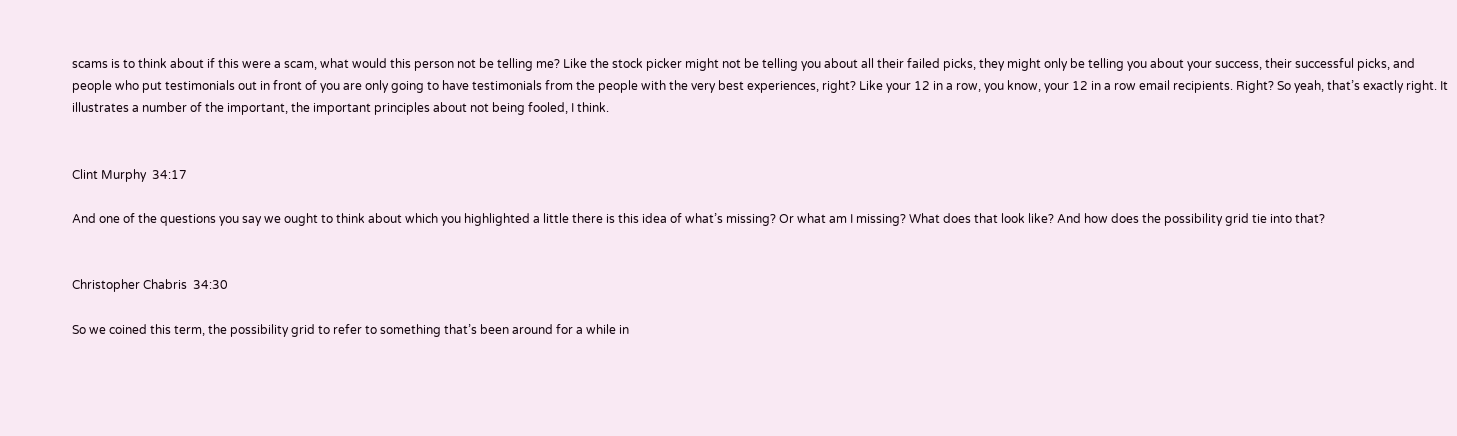scams is to think about if this were a scam, what would this person not be telling me? Like the stock picker might not be telling you about all their failed picks, they might only be telling you about your success, their successful picks, and people who put testimonials out in front of you are only going to have testimonials from the people with the very best experiences, right? Like your 12 in a row, you know, your 12 in a row email recipients. Right? So yeah, that’s exactly right. It illustrates a number of the important, the important principles about not being fooled, I think.


Clint Murphy  34:17

And one of the questions you say we ought to think about which you highlighted a little there is this idea of what’s missing? Or what am I missing? What does that look like? And how does the possibility grid tie into that?


Christopher Chabris  34:30

So we coined this term, the possibility grid to refer to something that’s been around for a while in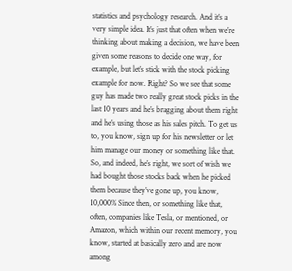statistics and psychology research. And it’s a very simple idea. It’s just that often when we’re thinking about making a decision, we have been given some reasons to decide one way, for example, but let’s stick with the stock picking example for now. Right? So we see that some guy has made two really great stock picks in the last 10 years and he’s bragging about them right and he’s using those as his sales pitch. To get us to, you know, sign up for his newsletter or let him manage our money or something like that. So, and indeed, he’s right, we sort of wish we had bought those stocks back when he picked them because they’ve gone up, you know, 10,000% Since then, or something like that, often, companies like Tesla, or mentioned, or Amazon, which within our recent memory, you know, started at basically zero and are now among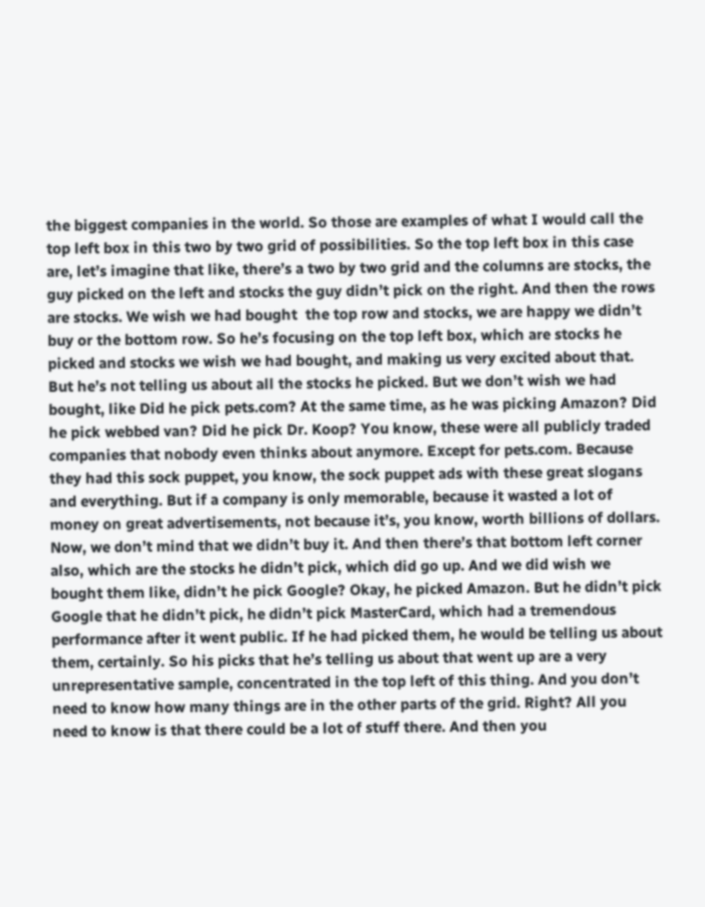the biggest companies in the world. So those are examples of what I would call the top left box in this two by two grid of possibilities. So the top left box in this case are, let’s imagine that like, there’s a two by two grid and the columns are stocks, the guy picked on the left and stocks the guy didn’t pick on the right. And then the rows are stocks. We wish we had bought  the top row and stocks, we are happy we didn’t buy or the bottom row. So he’s focusing on the top left box, which are stocks he picked and stocks we wish we had bought, and making us very excited about that. But he’s not telling us about all the stocks he picked. But we don’t wish we had bought, like Did he pick pets.com? At the same time, as he was picking Amazon? Did he pick webbed van? Did he pick Dr. Koop? You know, these were all publicly traded companies that nobody even thinks about anymore. Except for pets.com. Because they had this sock puppet, you know, the sock puppet ads with these great slogans and everything. But if a company is only memorable, because it wasted a lot of money on great advertisements, not because it’s, you know, worth billions of dollars. Now, we don’t mind that we didn’t buy it. And then there’s that bottom left corner also, which are the stocks he didn’t pick, which did go up. And we did wish we bought them like, didn’t he pick Google? Okay, he picked Amazon. But he didn’t pick Google that he didn’t pick, he didn’t pick MasterCard, which had a tremendous performance after it went public. If he had picked them, he would be telling us about them, certainly. So his picks that he’s telling us about that went up are a very unrepresentative sample, concentrated in the top left of this thing. And you don’t need to know how many things are in the other parts of the grid. Right? All you need to know is that there could be a lot of stuff there. And then you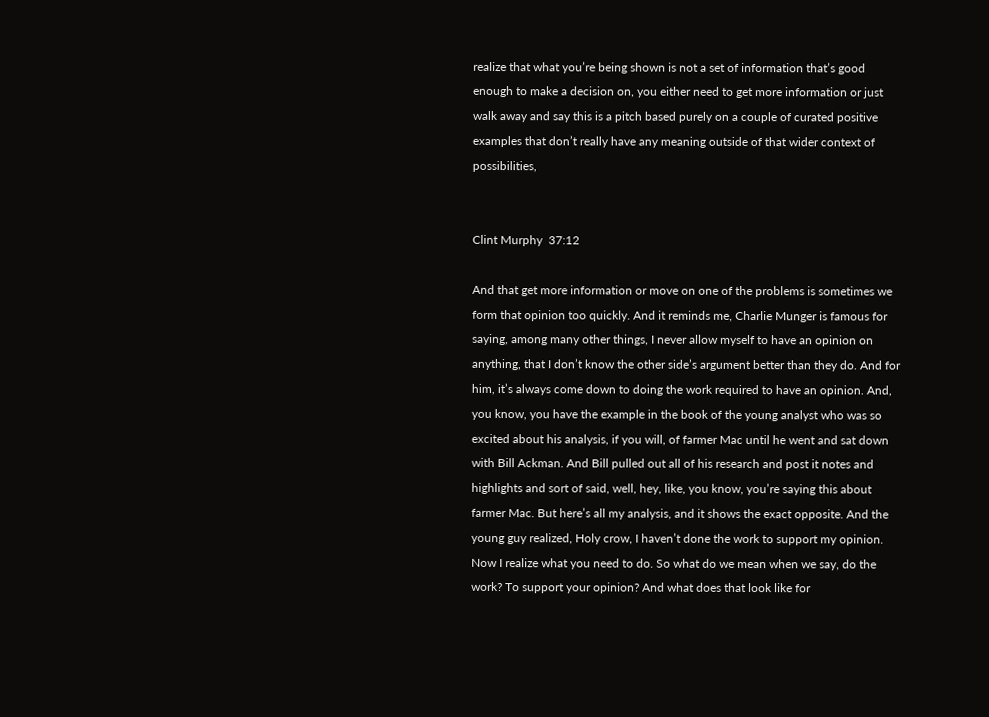realize that what you’re being shown is not a set of information that’s good enough to make a decision on, you either need to get more information or just walk away and say this is a pitch based purely on a couple of curated positive examples that don’t really have any meaning outside of that wider context of possibilities,


Clint Murphy  37:12

And that get more information or move on one of the problems is sometimes we form that opinion too quickly. And it reminds me, Charlie Munger is famous for saying, among many other things, I never allow myself to have an opinion on anything, that I don’t know the other side’s argument better than they do. And for him, it’s always come down to doing the work required to have an opinion. And, you know, you have the example in the book of the young analyst who was so excited about his analysis, if you will, of farmer Mac until he went and sat down with Bill Ackman. And Bill pulled out all of his research and post it notes and highlights and sort of said, well, hey, like, you know, you’re saying this about farmer Mac. But here’s all my analysis, and it shows the exact opposite. And the young guy realized, Holy crow, I haven’t done the work to support my opinion. Now I realize what you need to do. So what do we mean when we say, do the work? To support your opinion? And what does that look like for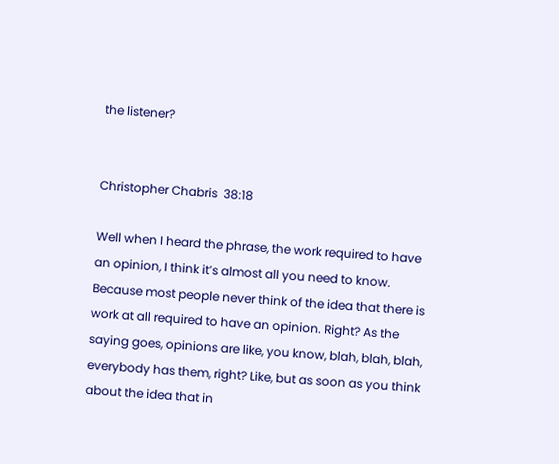the listener?


Christopher Chabris  38:18

Well when I heard the phrase, the work required to have an opinion, I think it’s almost all you need to know. Because most people never think of the idea that there is work at all required to have an opinion. Right? As the saying goes, opinions are like, you know, blah, blah, blah, everybody has them, right? Like, but as soon as you think about the idea that in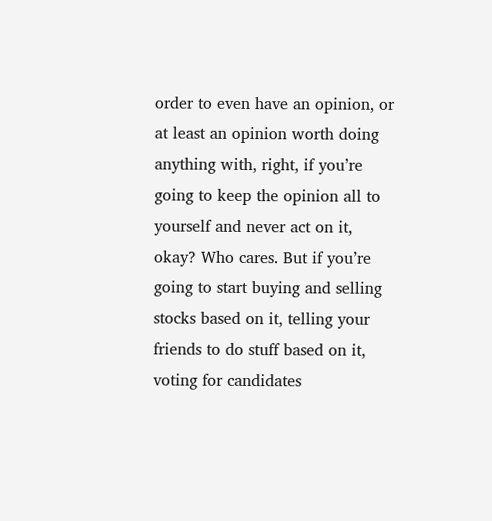order to even have an opinion, or at least an opinion worth doing anything with, right, if you’re going to keep the opinion all to yourself and never act on it, okay? Who cares. But if you’re going to start buying and selling stocks based on it, telling your friends to do stuff based on it, voting for candidates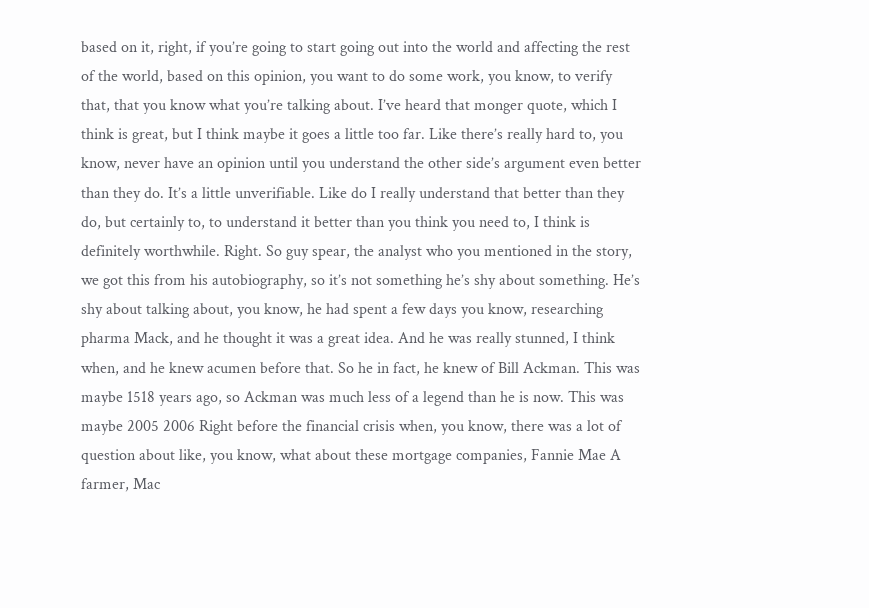based on it, right, if you’re going to start going out into the world and affecting the rest of the world, based on this opinion, you want to do some work, you know, to verify that, that you know what you’re talking about. I’ve heard that monger quote, which I think is great, but I think maybe it goes a little too far. Like there’s really hard to, you know, never have an opinion until you understand the other side’s argument even better than they do. It’s a little unverifiable. Like do I really understand that better than they do, but certainly to, to understand it better than you think you need to, I think is definitely worthwhile. Right. So guy spear, the analyst who you mentioned in the story, we got this from his autobiography, so it’s not something he’s shy about something. He’s shy about talking about, you know, he had spent a few days you know, researching pharma Mack, and he thought it was a great idea. And he was really stunned, I think when, and he knew acumen before that. So he in fact, he knew of Bill Ackman. This was maybe 1518 years ago, so Ackman was much less of a legend than he is now. This was maybe 2005 2006 Right before the financial crisis when, you know, there was a lot of question about like, you know, what about these mortgage companies, Fannie Mae A farmer, Mac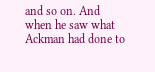and so on. And when he saw what Ackman had done to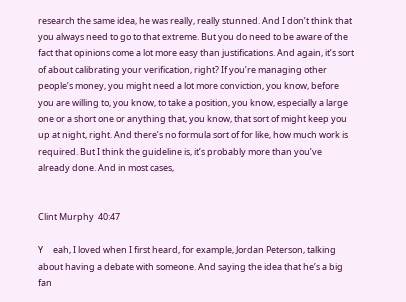research the same idea, he was really, really stunned. And I don’t think that you always need to go to that extreme. But you do need to be aware of the fact that opinions come a lot more easy than justifications. And again, it’s sort of about calibrating your verification, right? If you’re managing other people’s money, you might need a lot more conviction, you know, before you are willing to, you know, to take a position, you know, especially a large one or a short one or anything that, you know, that sort of might keep you up at night, right. And there’s no formula sort of for like, how much work is required. But I think the guideline is, it’s probably more than you’ve already done. And in most cases,


Clint Murphy  40:47

Y     eah, I loved when I first heard, for example, Jordan Peterson, talking about having a debate with someone. And saying the idea that he’s a big fan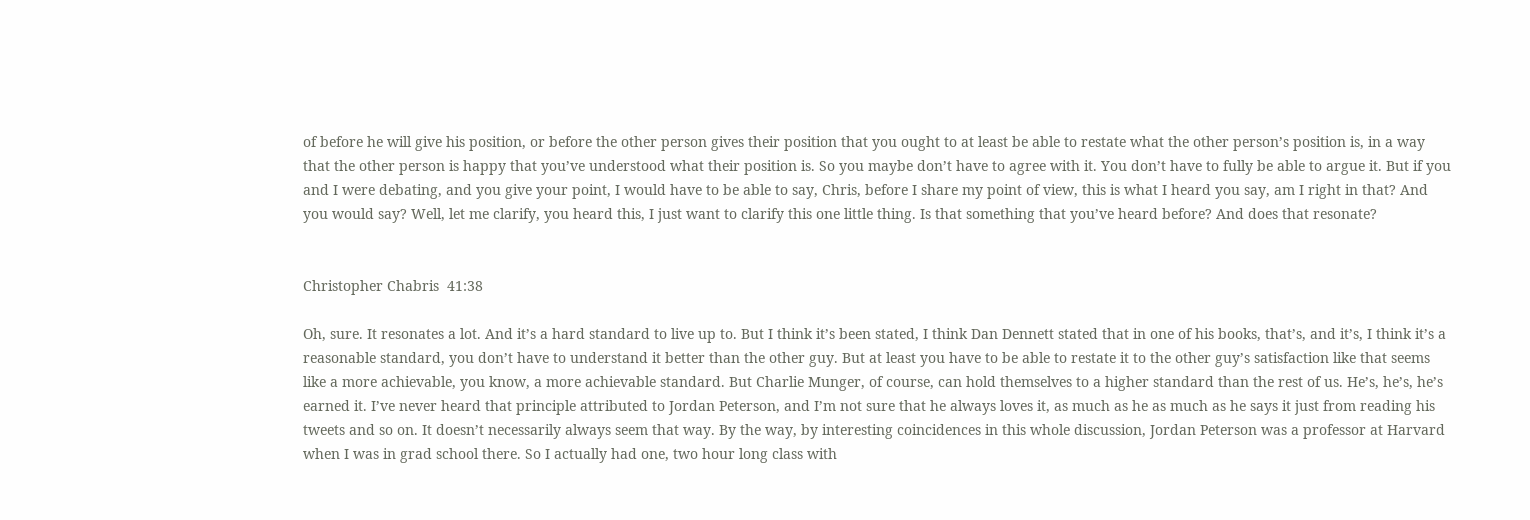of before he will give his position, or before the other person gives their position that you ought to at least be able to restate what the other person’s position is, in a way that the other person is happy that you’ve understood what their position is. So you maybe don’t have to agree with it. You don’t have to fully be able to argue it. But if you and I were debating, and you give your point, I would have to be able to say, Chris, before I share my point of view, this is what I heard you say, am I right in that? And you would say? Well, let me clarify, you heard this, I just want to clarify this one little thing. Is that something that you’ve heard before? And does that resonate?


Christopher Chabris  41:38

Oh, sure. It resonates a lot. And it’s a hard standard to live up to. But I think it’s been stated, I think Dan Dennett stated that in one of his books, that’s, and it’s, I think it’s a reasonable standard, you don’t have to understand it better than the other guy. But at least you have to be able to restate it to the other guy’s satisfaction like that seems like a more achievable, you know, a more achievable standard. But Charlie Munger, of course, can hold themselves to a higher standard than the rest of us. He’s, he’s, he’s earned it. I’ve never heard that principle attributed to Jordan Peterson, and I’m not sure that he always loves it, as much as he as much as he says it just from reading his tweets and so on. It doesn’t necessarily always seem that way. By the way, by interesting coincidences in this whole discussion, Jordan Peterson was a professor at Harvard when I was in grad school there. So I actually had one, two hour long class with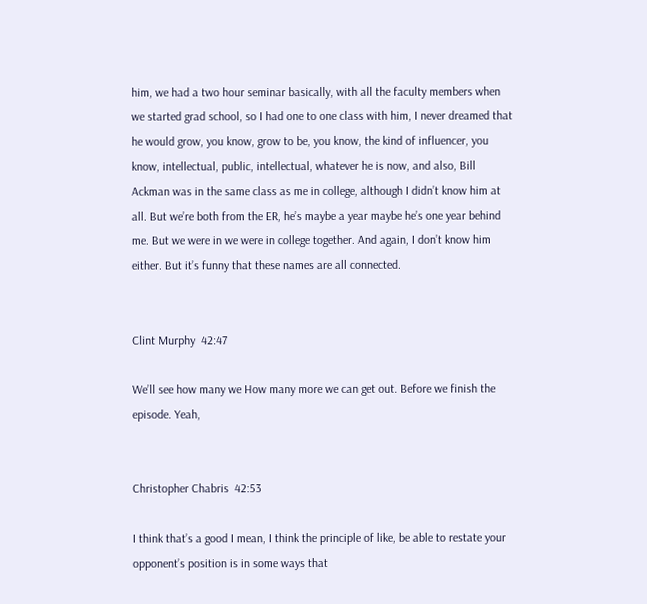him, we had a two hour seminar basically, with all the faculty members when we started grad school, so I had one to one class with him, I never dreamed that he would grow, you know, grow to be, you know, the kind of influencer, you know, intellectual, public, intellectual, whatever he is now, and also, Bill Ackman was in the same class as me in college, although I didn’t know him at all. But we’re both from the ER, he’s maybe a year maybe he’s one year behind me. But we were in we were in college together. And again, I don’t know him either. But it’s funny that these names are all connected.


Clint Murphy  42:47

We’ll see how many we How many more we can get out. Before we finish the episode. Yeah,


Christopher Chabris  42:53

I think that’s a good I mean, I think the principle of like, be able to restate your opponent’s position is in some ways that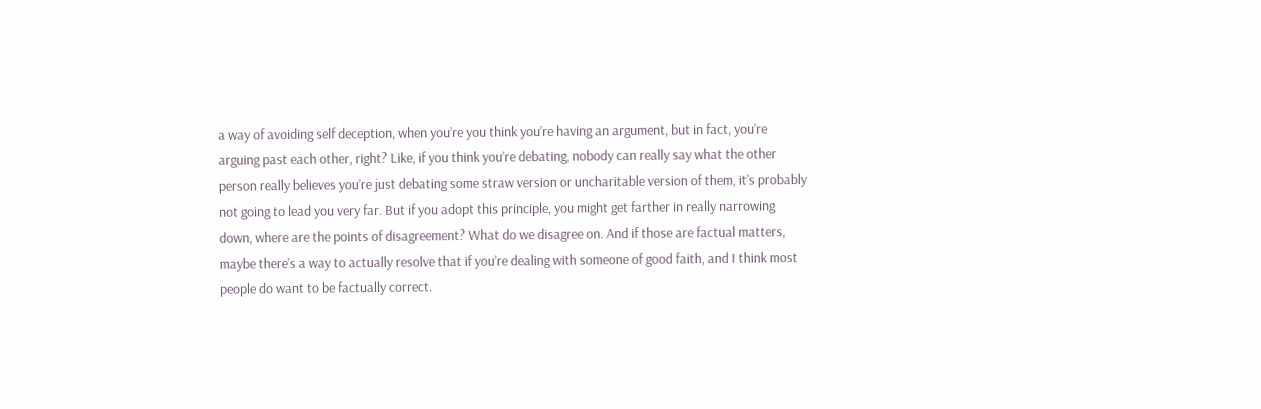a way of avoiding self deception, when you’re you think you’re having an argument, but in fact, you’re arguing past each other, right? Like, if you think you’re debating, nobody can really say what the other person really believes you’re just debating some straw version or uncharitable version of them, it’s probably not going to lead you very far. But if you adopt this principle, you might get farther in really narrowing down, where are the points of disagreement? What do we disagree on. And if those are factual matters, maybe there’s a way to actually resolve that if you’re dealing with someone of good faith, and I think most people do want to be factually correct.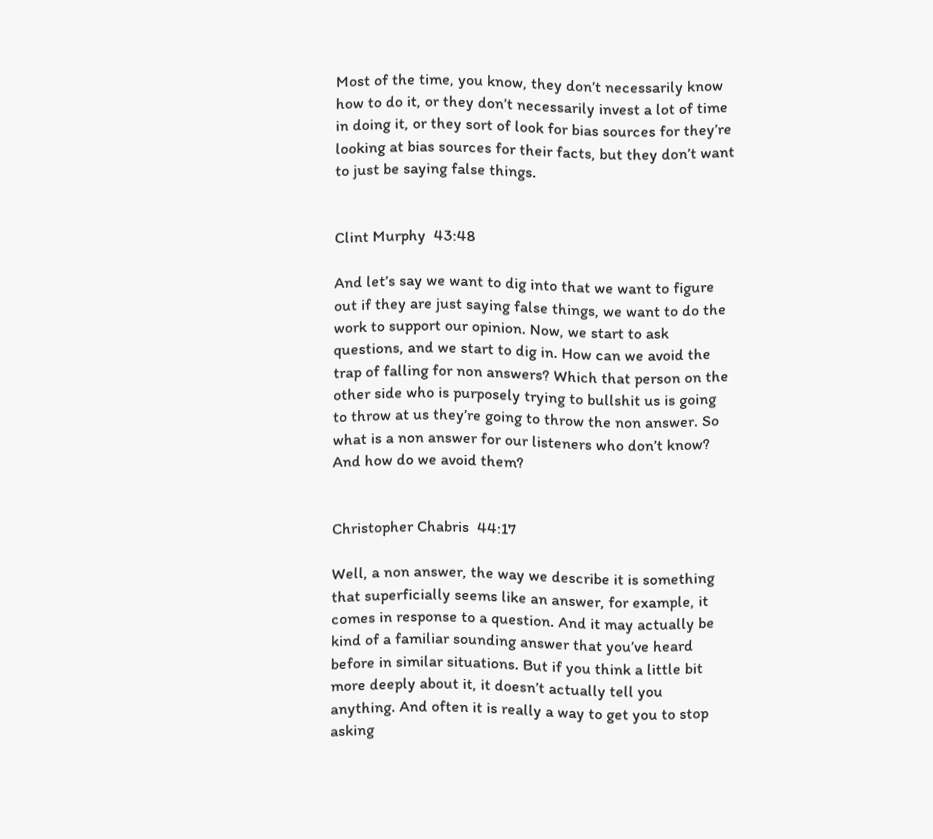Most of the time, you know, they don’t necessarily know how to do it, or they don’t necessarily invest a lot of time in doing it, or they sort of look for bias sources for they’re looking at bias sources for their facts, but they don’t want to just be saying false things.


Clint Murphy  43:48

And let’s say we want to dig into that we want to figure out if they are just saying false things, we want to do the work to support our opinion. Now, we start to ask questions, and we start to dig in. How can we avoid the trap of falling for non answers? Which that person on the other side who is purposely trying to bullshit us is going to throw at us they’re going to throw the non answer. So what is a non answer for our listeners who don’t know? And how do we avoid them?


Christopher Chabris  44:17

Well, a non answer, the way we describe it is something that superficially seems like an answer, for example, it comes in response to a question. And it may actually be kind of a familiar sounding answer that you’ve heard before in similar situations. But if you think a little bit more deeply about it, it doesn’t actually tell you anything. And often it is really a way to get you to stop asking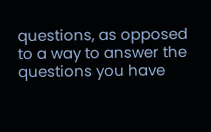questions, as opposed to a way to answer the questions you have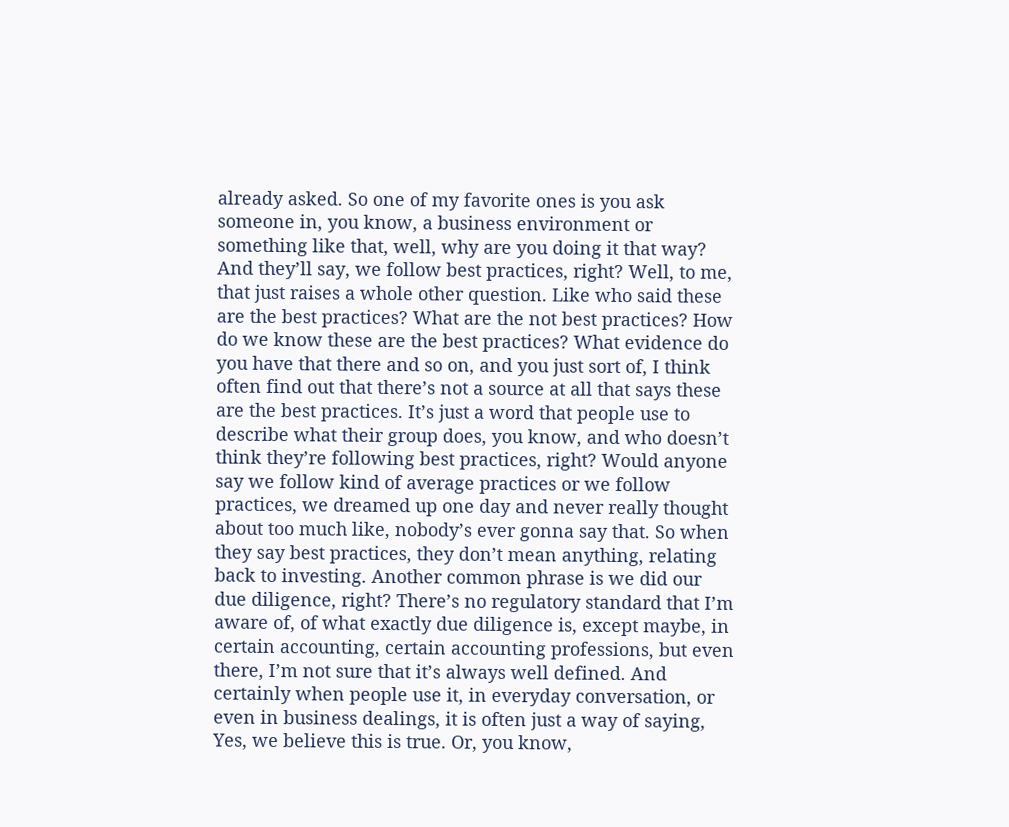already asked. So one of my favorite ones is you ask someone in, you know, a business environment or something like that, well, why are you doing it that way? And they’ll say, we follow best practices, right? Well, to me, that just raises a whole other question. Like who said these are the best practices? What are the not best practices? How do we know these are the best practices? What evidence do you have that there and so on, and you just sort of, I think often find out that there’s not a source at all that says these are the best practices. It’s just a word that people use to describe what their group does, you know, and who doesn’t think they’re following best practices, right? Would anyone say we follow kind of average practices or we follow practices, we dreamed up one day and never really thought about too much like, nobody’s ever gonna say that. So when they say best practices, they don’t mean anything, relating back to investing. Another common phrase is we did our due diligence, right? There’s no regulatory standard that I’m aware of, of what exactly due diligence is, except maybe, in certain accounting, certain accounting professions, but even there, I’m not sure that it’s always well defined. And certainly when people use it, in everyday conversation, or even in business dealings, it is often just a way of saying, Yes, we believe this is true. Or, you know,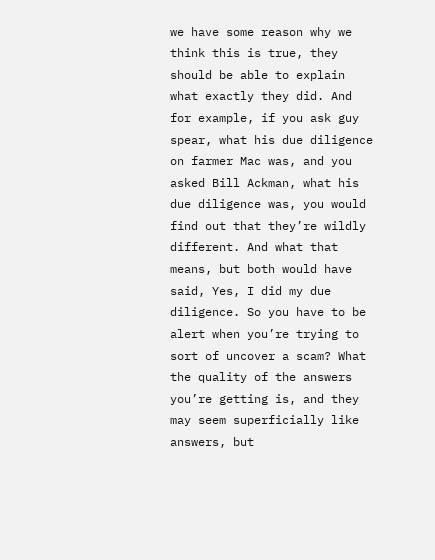we have some reason why we think this is true, they should be able to explain what exactly they did. And for example, if you ask guy spear, what his due diligence on farmer Mac was, and you asked Bill Ackman, what his due diligence was, you would find out that they’re wildly different. And what that means, but both would have said, Yes, I did my due diligence. So you have to be alert when you’re trying to sort of uncover a scam? What the quality of the answers you’re getting is, and they may seem superficially like answers, but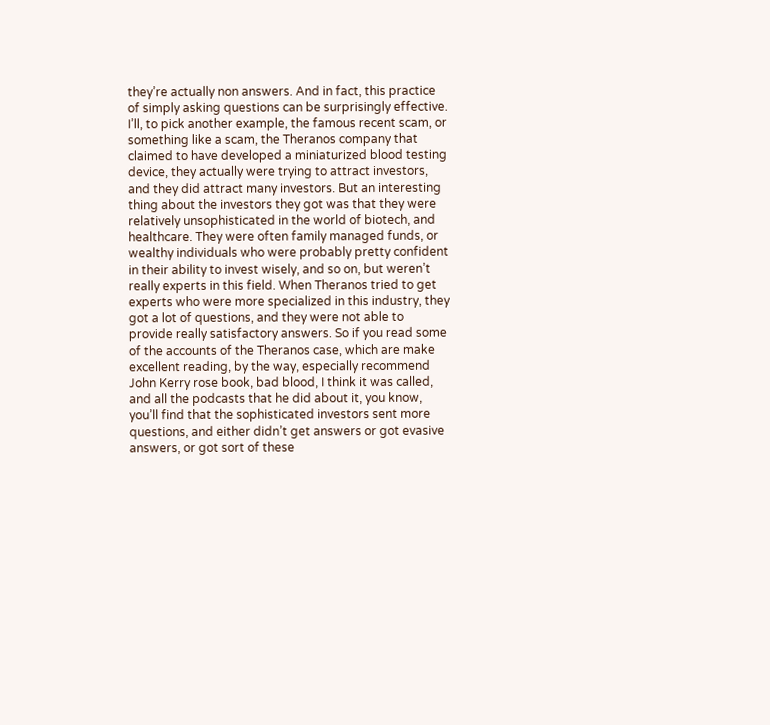they’re actually non answers. And in fact, this practice of simply asking questions can be surprisingly effective. I’ll, to pick another example, the famous recent scam, or something like a scam, the Theranos company that claimed to have developed a miniaturized blood testing device, they actually were trying to attract investors, and they did attract many investors. But an interesting thing about the investors they got was that they were relatively unsophisticated in the world of biotech, and healthcare. They were often family managed funds, or wealthy individuals who were probably pretty confident in their ability to invest wisely, and so on, but weren’t really experts in this field. When Theranos tried to get experts who were more specialized in this industry, they got a lot of questions, and they were not able to provide really satisfactory answers. So if you read some of the accounts of the Theranos case, which are make excellent reading, by the way, especially recommend John Kerry rose book, bad blood, I think it was called, and all the podcasts that he did about it, you know, you’ll find that the sophisticated investors sent more questions, and either didn’t get answers or got evasive answers, or got sort of these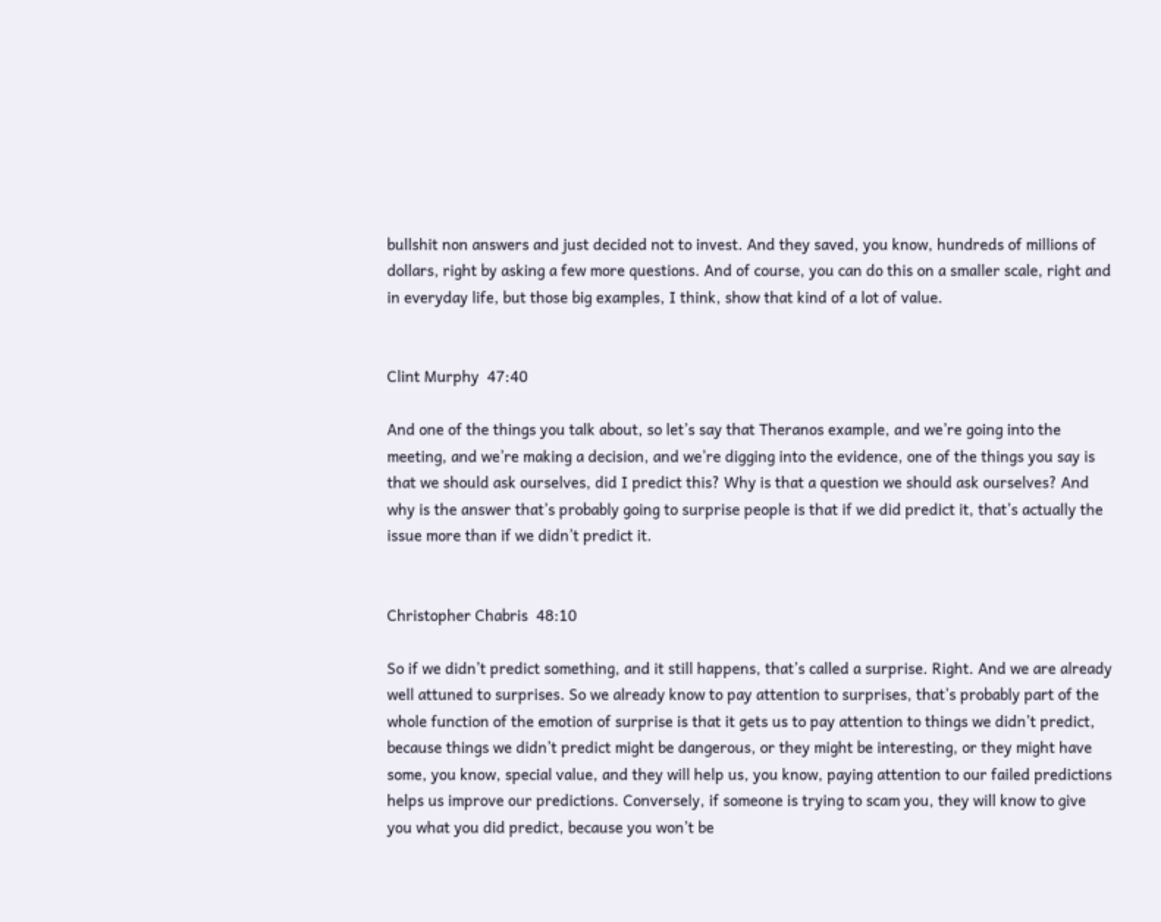bullshit non answers and just decided not to invest. And they saved, you know, hundreds of millions of dollars, right by asking a few more questions. And of course, you can do this on a smaller scale, right and in everyday life, but those big examples, I think, show that kind of a lot of value.


Clint Murphy  47:40

And one of the things you talk about, so let’s say that Theranos example, and we’re going into the meeting, and we’re making a decision, and we’re digging into the evidence, one of the things you say is that we should ask ourselves, did I predict this? Why is that a question we should ask ourselves? And why is the answer that’s probably going to surprise people is that if we did predict it, that’s actually the issue more than if we didn’t predict it.


Christopher Chabris  48:10

So if we didn’t predict something, and it still happens, that’s called a surprise. Right. And we are already well attuned to surprises. So we already know to pay attention to surprises, that’s probably part of the whole function of the emotion of surprise is that it gets us to pay attention to things we didn’t predict, because things we didn’t predict might be dangerous, or they might be interesting, or they might have some, you know, special value, and they will help us, you know, paying attention to our failed predictions helps us improve our predictions. Conversely, if someone is trying to scam you, they will know to give you what you did predict, because you won’t be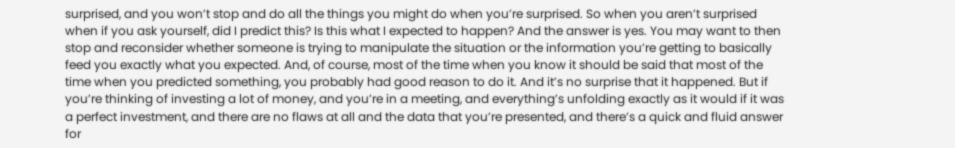surprised, and you won’t stop and do all the things you might do when you’re surprised. So when you aren’t surprised when if you ask yourself, did I predict this? Is this what I expected to happen? And the answer is yes. You may want to then stop and reconsider whether someone is trying to manipulate the situation or the information you’re getting to basically feed you exactly what you expected. And, of course, most of the time when you know it should be said that most of the time when you predicted something, you probably had good reason to do it. And it’s no surprise that it happened. But if you’re thinking of investing a lot of money, and you’re in a meeting, and everything’s unfolding exactly as it would if it was a perfect investment, and there are no flaws at all and the data that you’re presented, and there’s a quick and fluid answer for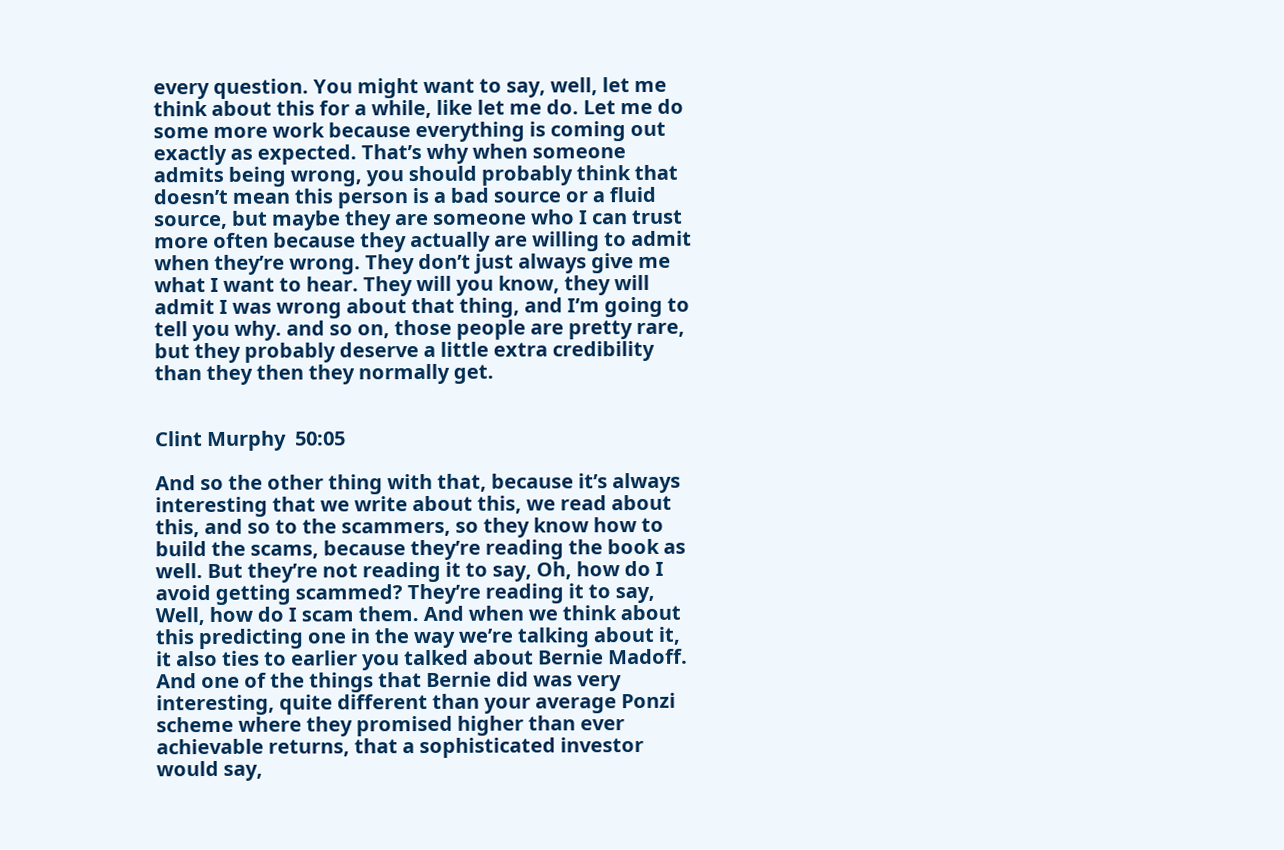every question. You might want to say, well, let me think about this for a while, like let me do. Let me do some more work because everything is coming out exactly as expected. That’s why when someone admits being wrong, you should probably think that doesn’t mean this person is a bad source or a fluid source, but maybe they are someone who I can trust more often because they actually are willing to admit when they’re wrong. They don’t just always give me what I want to hear. They will you know, they will admit I was wrong about that thing, and I’m going to tell you why. and so on, those people are pretty rare, but they probably deserve a little extra credibility than they then they normally get.


Clint Murphy  50:05

And so the other thing with that, because it’s always interesting that we write about this, we read about this, and so to the scammers, so they know how to build the scams, because they’re reading the book as well. But they’re not reading it to say, Oh, how do I avoid getting scammed? They’re reading it to say, Well, how do I scam them. And when we think about this predicting one in the way we’re talking about it, it also ties to earlier you talked about Bernie Madoff. And one of the things that Bernie did was very interesting, quite different than your average Ponzi scheme where they promised higher than ever achievable returns, that a sophisticated investor would say,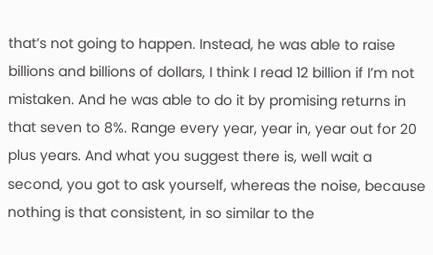that’s not going to happen. Instead, he was able to raise billions and billions of dollars, I think I read 12 billion if I’m not mistaken. And he was able to do it by promising returns in that seven to 8%. Range every year, year in, year out for 20 plus years. And what you suggest there is, well wait a second, you got to ask yourself, whereas the noise, because nothing is that consistent, in so similar to the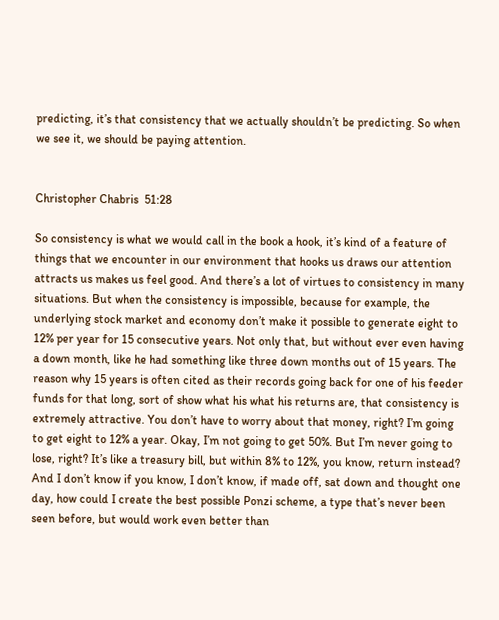predicting, it’s that consistency that we actually shouldn’t be predicting. So when we see it, we should be paying attention.


Christopher Chabris  51:28

So consistency is what we would call in the book a hook, it’s kind of a feature of things that we encounter in our environment that hooks us draws our attention attracts us makes us feel good. And there’s a lot of virtues to consistency in many situations. But when the consistency is impossible, because for example, the underlying stock market and economy don’t make it possible to generate eight to 12% per year for 15 consecutive years. Not only that, but without ever even having a down month, like he had something like three down months out of 15 years. The reason why 15 years is often cited as their records going back for one of his feeder funds for that long, sort of show what his what his returns are, that consistency is extremely attractive. You don’t have to worry about that money, right? I’m going to get eight to 12% a year. Okay, I’m not going to get 50%. But I’m never going to lose, right? It’s like a treasury bill, but within 8% to 12%, you know, return instead? And I don’t know if you know, I don’t know, if made off, sat down and thought one day, how could I create the best possible Ponzi scheme, a type that’s never been seen before, but would work even better than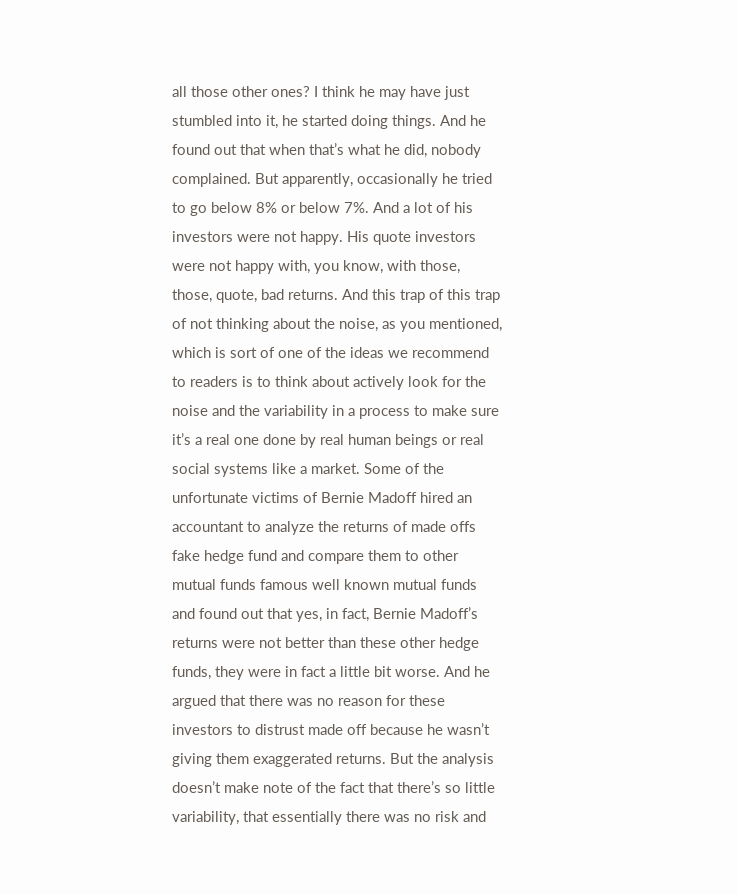all those other ones? I think he may have just stumbled into it, he started doing things. And he found out that when that’s what he did, nobody complained. But apparently, occasionally he tried to go below 8% or below 7%. And a lot of his investors were not happy. His quote investors were not happy with, you know, with those, those, quote, bad returns. And this trap of this trap of not thinking about the noise, as you mentioned, which is sort of one of the ideas we recommend to readers is to think about actively look for the noise and the variability in a process to make sure it’s a real one done by real human beings or real social systems like a market. Some of the unfortunate victims of Bernie Madoff hired an accountant to analyze the returns of made offs fake hedge fund and compare them to other mutual funds famous well known mutual funds and found out that yes, in fact, Bernie Madoff’s returns were not better than these other hedge funds, they were in fact a little bit worse. And he argued that there was no reason for these investors to distrust made off because he wasn’t giving them exaggerated returns. But the analysis doesn’t make note of the fact that there’s so little variability, that essentially there was no risk and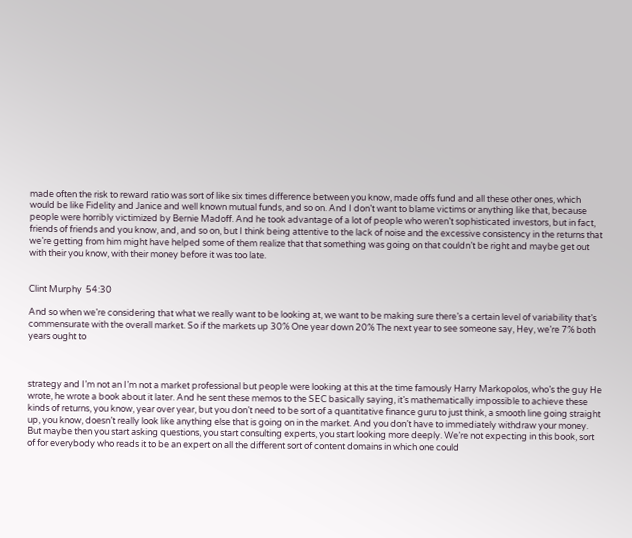made often the risk to reward ratio was sort of like six times difference between you know, made offs fund and all these other ones, which would be like Fidelity and Janice and well known mutual funds, and so on. And I don’t want to blame victims or anything like that, because people were horribly victimized by Bernie Madoff. And he took advantage of a lot of people who weren’t sophisticated investors, but in fact, friends of friends and you know, and, and so on, but I think being attentive to the lack of noise and the excessive consistency in the returns that we’re getting from him might have helped some of them realize that that something was going on that couldn’t be right and maybe get out with their you know, with their money before it was too late.


Clint Murphy  54:30

And so when we’re considering that what we really want to be looking at, we want to be making sure there’s a certain level of variability that’s commensurate with the overall market. So if the markets up 30% One year down 20% The next year to see someone say, Hey, we’re 7% both years ought to



strategy and I’m not an I’m not a market professional but people were looking at this at the time famously Harry Markopolos, who’s the guy He wrote, he wrote a book about it later. And he sent these memos to the SEC basically saying, it’s mathematically impossible to achieve these kinds of returns, you know, year over year, but you don’t need to be sort of a quantitative finance guru to just think, a smooth line going straight up, you know, doesn’t really look like anything else that is going on in the market. And you don’t have to immediately withdraw your money. But maybe then you start asking questions, you start consulting experts, you start looking more deeply. We’re not expecting in this book, sort of for everybody who reads it to be an expert on all the different sort of content domains in which one could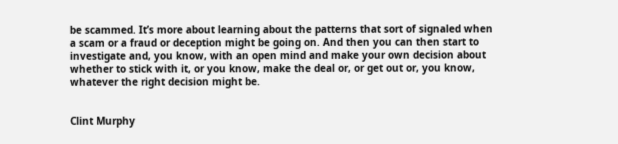be scammed. It’s more about learning about the patterns that sort of signaled when a scam or a fraud or deception might be going on. And then you can then start to investigate and, you know, with an open mind and make your own decision about whether to stick with it, or you know, make the deal or, or get out or, you know, whatever the right decision might be.


Clint Murphy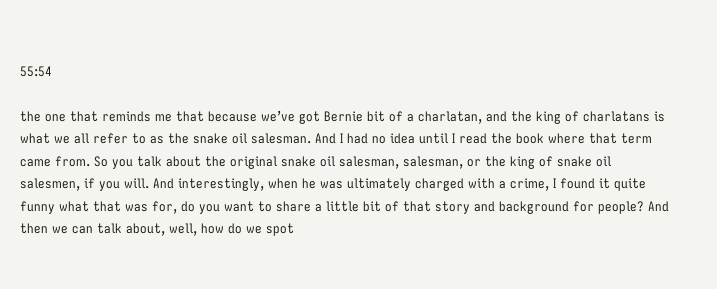55:54

the one that reminds me that because we’ve got Bernie bit of a charlatan, and the king of charlatans is what we all refer to as the snake oil salesman. And I had no idea until I read the book where that term came from. So you talk about the original snake oil salesman, salesman, or the king of snake oil salesmen, if you will. And interestingly, when he was ultimately charged with a crime, I found it quite funny what that was for, do you want to share a little bit of that story and background for people? And then we can talk about, well, how do we spot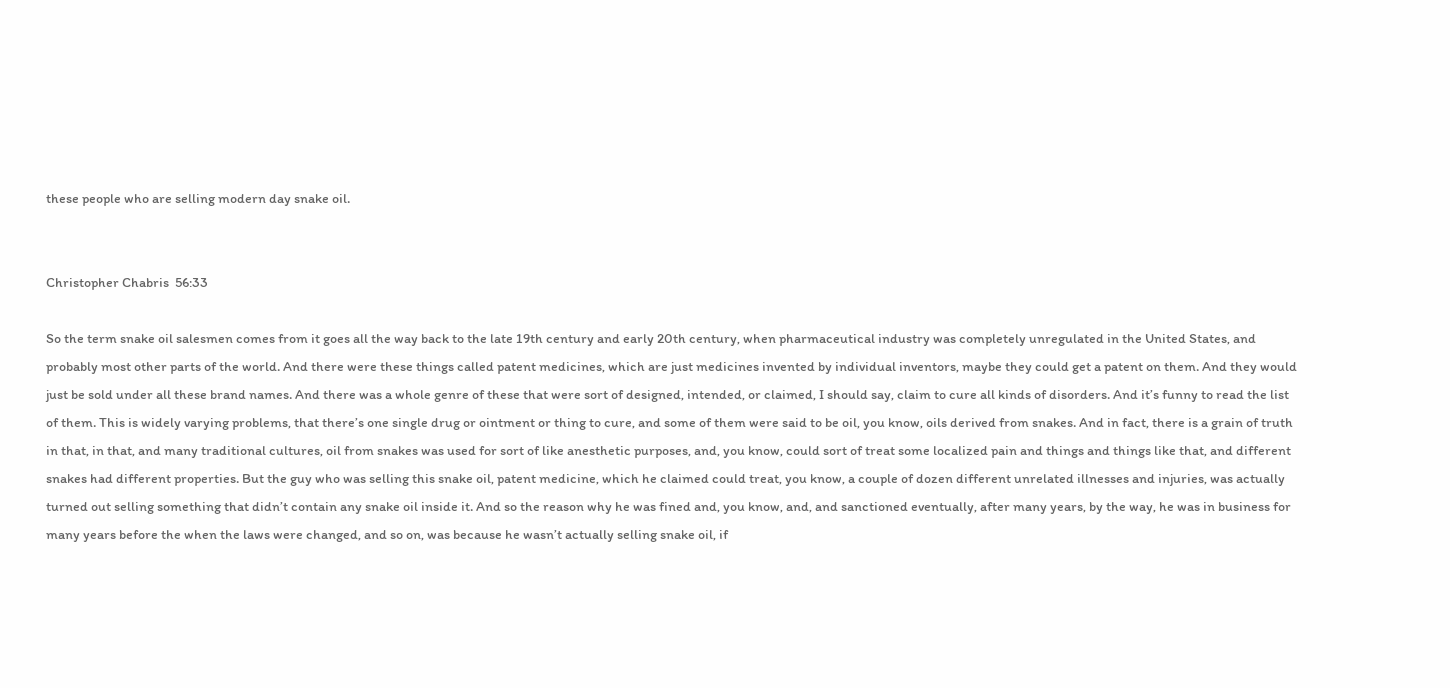these people who are selling modern day snake oil.


Christopher Chabris  56:33

So the term snake oil salesmen comes from it goes all the way back to the late 19th century and early 20th century, when pharmaceutical industry was completely unregulated in the United States, and probably most other parts of the world. And there were these things called patent medicines, which are just medicines invented by individual inventors, maybe they could get a patent on them. And they would just be sold under all these brand names. And there was a whole genre of these that were sort of designed, intended, or claimed, I should say, claim to cure all kinds of disorders. And it’s funny to read the list of them. This is widely varying problems, that there’s one single drug or ointment or thing to cure, and some of them were said to be oil, you know, oils derived from snakes. And in fact, there is a grain of truth in that, in that, and many traditional cultures, oil from snakes was used for sort of like anesthetic purposes, and, you know, could sort of treat some localized pain and things and things like that, and different snakes had different properties. But the guy who was selling this snake oil, patent medicine, which he claimed could treat, you know, a couple of dozen different unrelated illnesses and injuries, was actually turned out selling something that didn’t contain any snake oil inside it. And so the reason why he was fined and, you know, and, and sanctioned eventually, after many years, by the way, he was in business for many years before the when the laws were changed, and so on, was because he wasn’t actually selling snake oil, if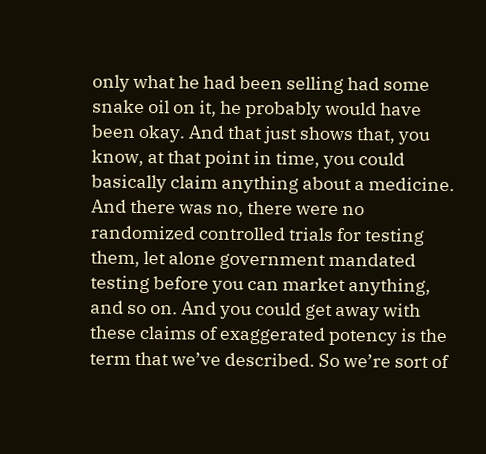only what he had been selling had some snake oil on it, he probably would have been okay. And that just shows that, you know, at that point in time, you could basically claim anything about a medicine. And there was no, there were no randomized controlled trials for testing them, let alone government mandated testing before you can market anything, and so on. And you could get away with these claims of exaggerated potency is the term that we’ve described. So we’re sort of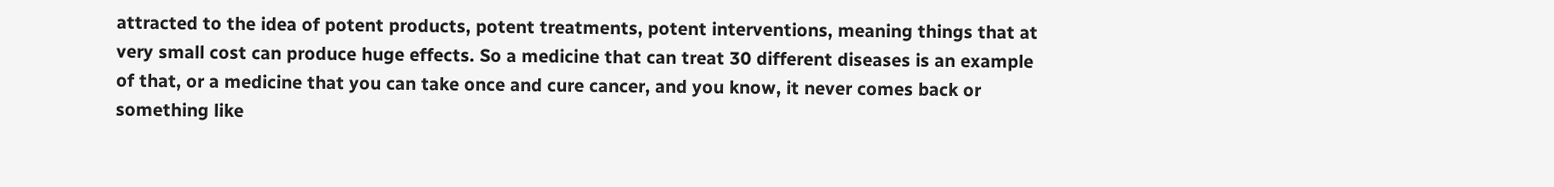attracted to the idea of potent products, potent treatments, potent interventions, meaning things that at very small cost can produce huge effects. So a medicine that can treat 30 different diseases is an example of that, or a medicine that you can take once and cure cancer, and you know, it never comes back or something like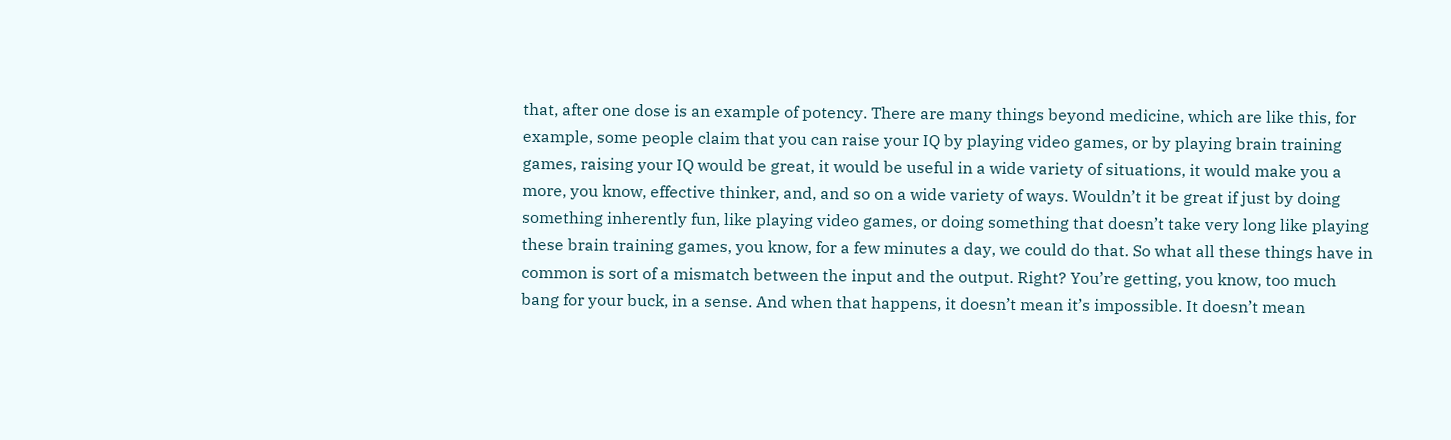that, after one dose is an example of potency. There are many things beyond medicine, which are like this, for example, some people claim that you can raise your IQ by playing video games, or by playing brain training games, raising your IQ would be great, it would be useful in a wide variety of situations, it would make you a more, you know, effective thinker, and, and so on a wide variety of ways. Wouldn’t it be great if just by doing something inherently fun, like playing video games, or doing something that doesn’t take very long like playing these brain training games, you know, for a few minutes a day, we could do that. So what all these things have in common is sort of a mismatch between the input and the output. Right? You’re getting, you know, too much bang for your buck, in a sense. And when that happens, it doesn’t mean it’s impossible. It doesn’t mean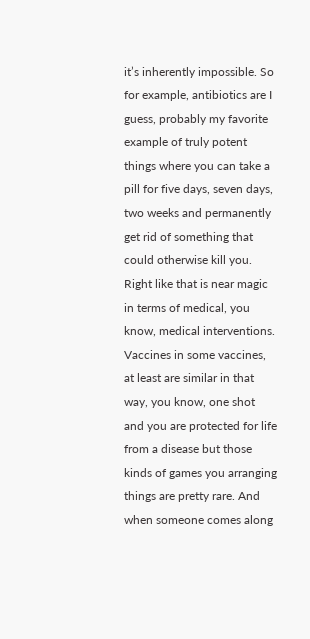it’s inherently impossible. So for example, antibiotics are I guess, probably my favorite example of truly potent things where you can take a pill for five days, seven days, two weeks and permanently get rid of something that could otherwise kill you. Right like that is near magic in terms of medical, you know, medical interventions. Vaccines in some vaccines, at least are similar in that way, you know, one shot and you are protected for life from a disease but those kinds of games you arranging things are pretty rare. And when someone comes along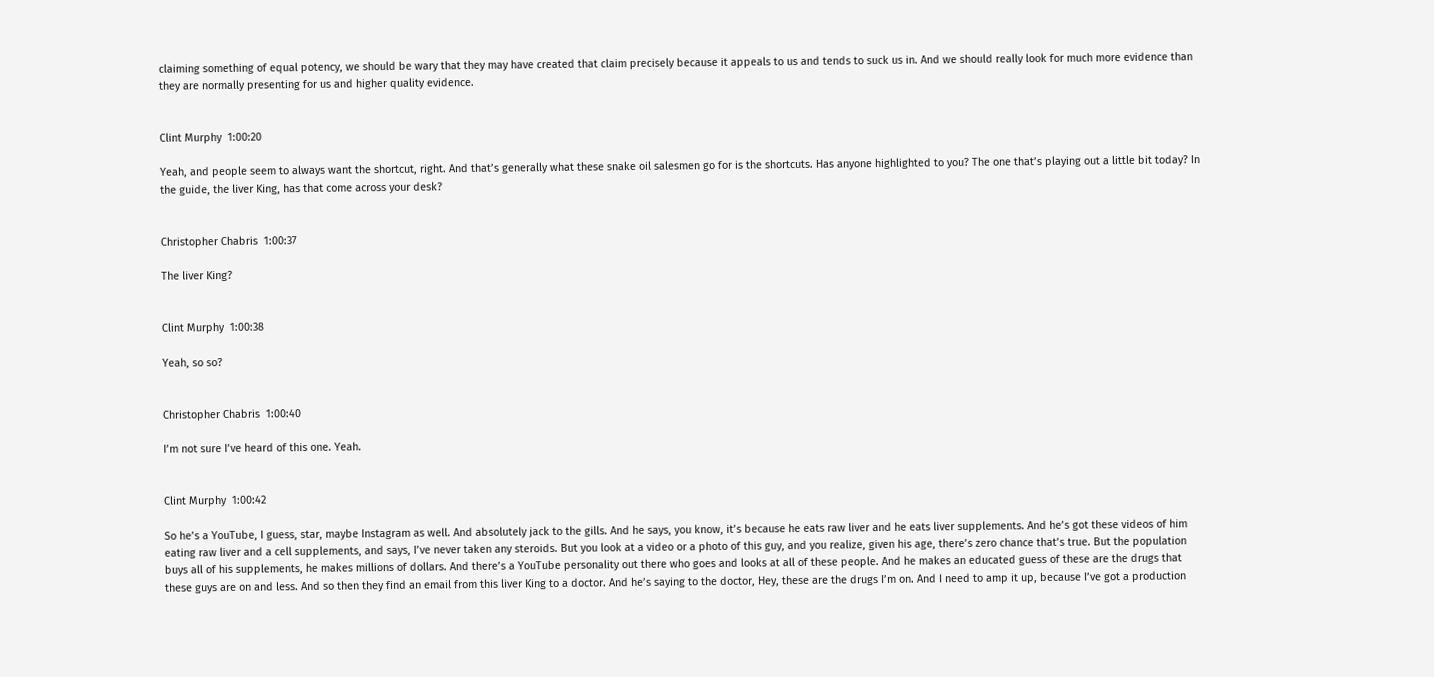claiming something of equal potency, we should be wary that they may have created that claim precisely because it appeals to us and tends to suck us in. And we should really look for much more evidence than they are normally presenting for us and higher quality evidence.


Clint Murphy  1:00:20

Yeah, and people seem to always want the shortcut, right. And that’s generally what these snake oil salesmen go for is the shortcuts. Has anyone highlighted to you? The one that’s playing out a little bit today? In the guide, the liver King, has that come across your desk?


Christopher Chabris  1:00:37

The liver King?


Clint Murphy  1:00:38

Yeah, so so?


Christopher Chabris  1:00:40

I’m not sure I’ve heard of this one. Yeah.


Clint Murphy  1:00:42

So he’s a YouTube, I guess, star, maybe Instagram as well. And absolutely jack to the gills. And he says, you know, it’s because he eats raw liver and he eats liver supplements. And he’s got these videos of him eating raw liver and a cell supplements, and says, I’ve never taken any steroids. But you look at a video or a photo of this guy, and you realize, given his age, there’s zero chance that’s true. But the population buys all of his supplements, he makes millions of dollars. And there’s a YouTube personality out there who goes and looks at all of these people. And he makes an educated guess of these are the drugs that these guys are on and less. And so then they find an email from this liver King to a doctor. And he’s saying to the doctor, Hey, these are the drugs I’m on. And I need to amp it up, because I’ve got a production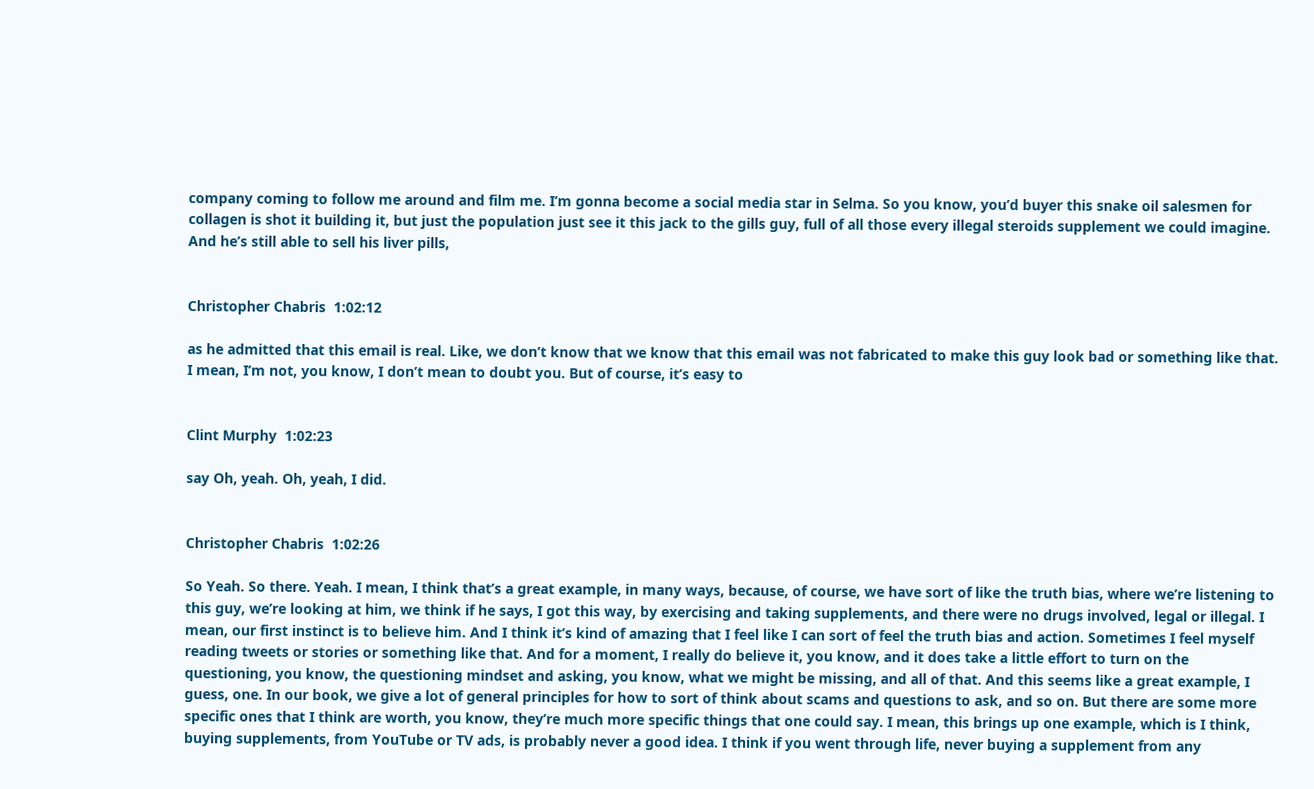company coming to follow me around and film me. I’m gonna become a social media star in Selma. So you know, you’d buyer this snake oil salesmen for collagen is shot it building it, but just the population just see it this jack to the gills guy, full of all those every illegal steroids supplement we could imagine. And he’s still able to sell his liver pills,


Christopher Chabris  1:02:12

as he admitted that this email is real. Like, we don’t know that we know that this email was not fabricated to make this guy look bad or something like that. I mean, I’m not, you know, I don’t mean to doubt you. But of course, it’s easy to


Clint Murphy  1:02:23

say Oh, yeah. Oh, yeah, I did.


Christopher Chabris  1:02:26

So Yeah. So there. Yeah. I mean, I think that’s a great example, in many ways, because, of course, we have sort of like the truth bias, where we’re listening to this guy, we’re looking at him, we think if he says, I got this way, by exercising and taking supplements, and there were no drugs involved, legal or illegal. I mean, our first instinct is to believe him. And I think it’s kind of amazing that I feel like I can sort of feel the truth bias and action. Sometimes I feel myself reading tweets or stories or something like that. And for a moment, I really do believe it, you know, and it does take a little effort to turn on the questioning, you know, the questioning mindset and asking, you know, what we might be missing, and all of that. And this seems like a great example, I guess, one. In our book, we give a lot of general principles for how to sort of think about scams and questions to ask, and so on. But there are some more specific ones that I think are worth, you know, they’re much more specific things that one could say. I mean, this brings up one example, which is I think, buying supplements, from YouTube or TV ads, is probably never a good idea. I think if you went through life, never buying a supplement from any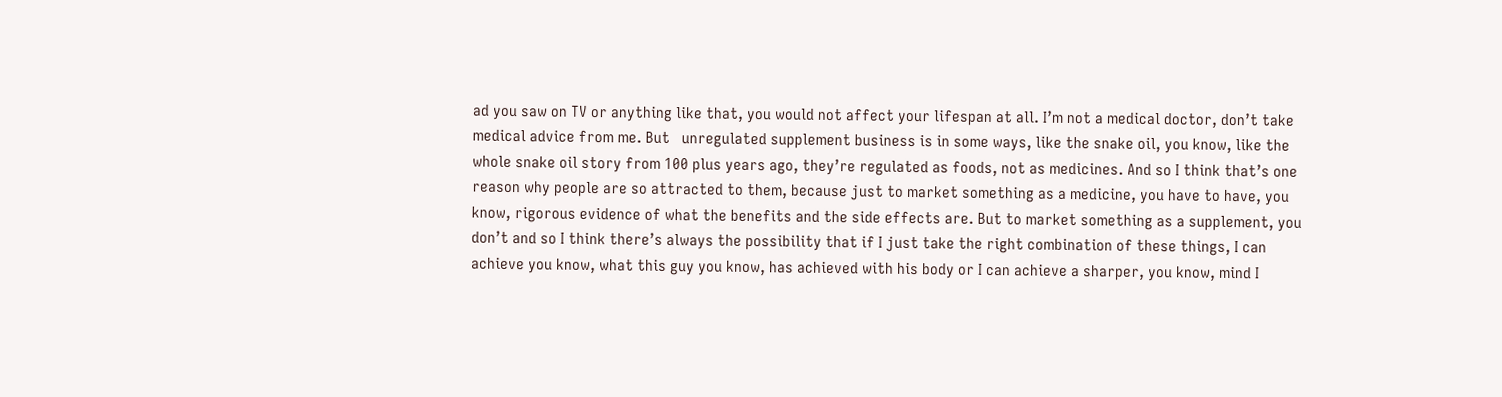ad you saw on TV or anything like that, you would not affect your lifespan at all. I’m not a medical doctor, don’t take medical advice from me. But   unregulated supplement business is in some ways, like the snake oil, you know, like the whole snake oil story from 100 plus years ago, they’re regulated as foods, not as medicines. And so I think that’s one reason why people are so attracted to them, because just to market something as a medicine, you have to have, you know, rigorous evidence of what the benefits and the side effects are. But to market something as a supplement, you don’t and so I think there’s always the possibility that if I just take the right combination of these things, I can achieve you know, what this guy you know, has achieved with his body or I can achieve a sharper, you know, mind I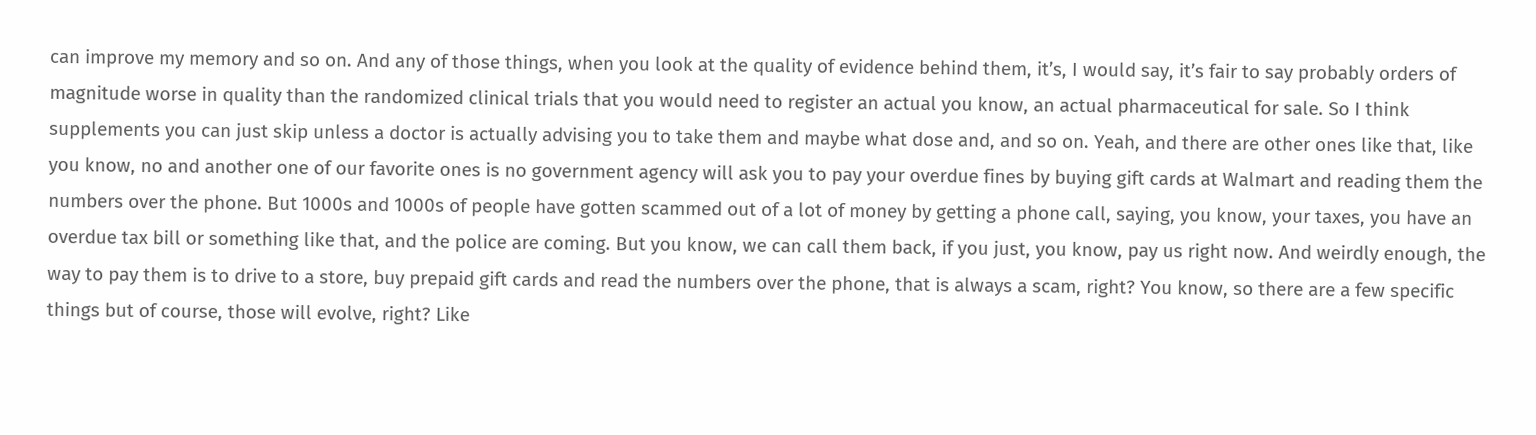can improve my memory and so on. And any of those things, when you look at the quality of evidence behind them, it’s, I would say, it’s fair to say probably orders of magnitude worse in quality than the randomized clinical trials that you would need to register an actual you know, an actual pharmaceutical for sale. So I think supplements you can just skip unless a doctor is actually advising you to take them and maybe what dose and, and so on. Yeah, and there are other ones like that, like you know, no and another one of our favorite ones is no government agency will ask you to pay your overdue fines by buying gift cards at Walmart and reading them the numbers over the phone. But 1000s and 1000s of people have gotten scammed out of a lot of money by getting a phone call, saying, you know, your taxes, you have an overdue tax bill or something like that, and the police are coming. But you know, we can call them back, if you just, you know, pay us right now. And weirdly enough, the way to pay them is to drive to a store, buy prepaid gift cards and read the numbers over the phone, that is always a scam, right? You know, so there are a few specific things but of course, those will evolve, right? Like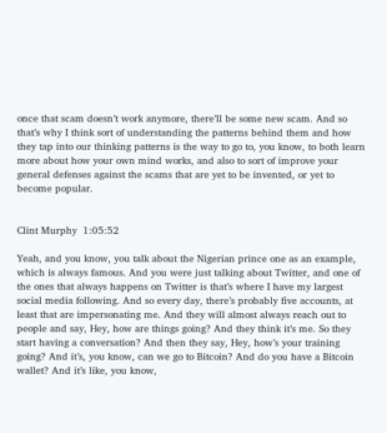once that scam doesn’t work anymore, there’ll be some new scam. And so that’s why I think sort of understanding the patterns behind them and how they tap into our thinking patterns is the way to go to, you know, to both learn more about how your own mind works, and also to sort of improve your general defenses against the scams that are yet to be invented, or yet to become popular.


Clint Murphy  1:05:52

Yeah, and you know, you talk about the Nigerian prince one as an example, which is always famous. And you were just talking about Twitter, and one of the ones that always happens on Twitter is that’s where I have my largest social media following. And so every day, there’s probably five accounts, at least that are impersonating me. And they will almost always reach out to people and say, Hey, how are things going? And they think it’s me. So they start having a conversation? And then they say, Hey, how’s your training going? And it’s, you know, can we go to Bitcoin? And do you have a Bitcoin wallet? And it’s like, you know,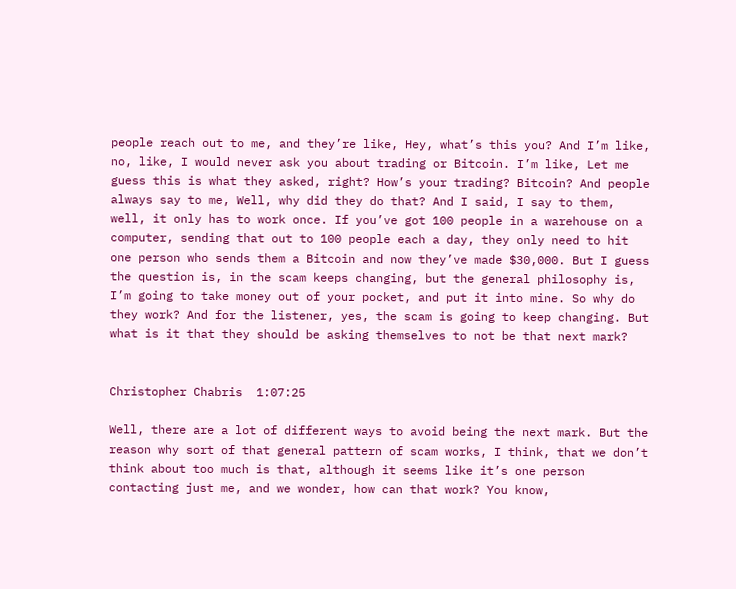people reach out to me, and they’re like, Hey, what’s this you? And I’m like, no, like, I would never ask you about trading or Bitcoin. I’m like, Let me guess this is what they asked, right? How’s your trading? Bitcoin? And people always say to me, Well, why did they do that? And I said, I say to them, well, it only has to work once. If you’ve got 100 people in a warehouse on a computer, sending that out to 100 people each a day, they only need to hit one person who sends them a Bitcoin and now they’ve made $30,000. But I guess the question is, in the scam keeps changing, but the general philosophy is, I’m going to take money out of your pocket, and put it into mine. So why do they work? And for the listener, yes, the scam is going to keep changing. But what is it that they should be asking themselves to not be that next mark?


Christopher Chabris  1:07:25

Well, there are a lot of different ways to avoid being the next mark. But the reason why sort of that general pattern of scam works, I think, that we don’t think about too much is that, although it seems like it’s one person contacting just me, and we wonder, how can that work? You know,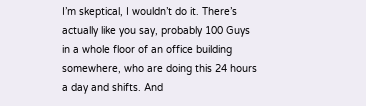I’m skeptical, I wouldn’t do it. There’s actually like you say, probably 100 Guys in a whole floor of an office building somewhere, who are doing this 24 hours a day and shifts. And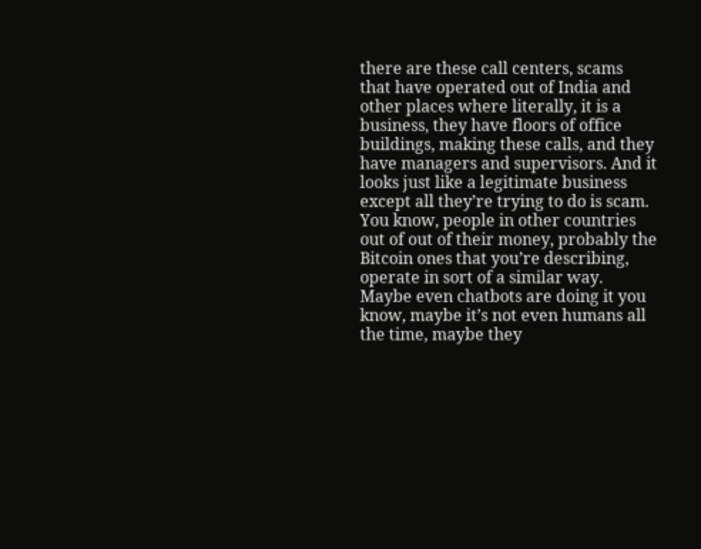there are these call centers, scams that have operated out of India and other places where literally, it is a business, they have floors of office buildings, making these calls, and they have managers and supervisors. And it looks just like a legitimate business except all they’re trying to do is scam. You know, people in other countries out of out of their money, probably the Bitcoin ones that you’re describing, operate in sort of a similar way. Maybe even chatbots are doing it you know, maybe it’s not even humans all the time, maybe they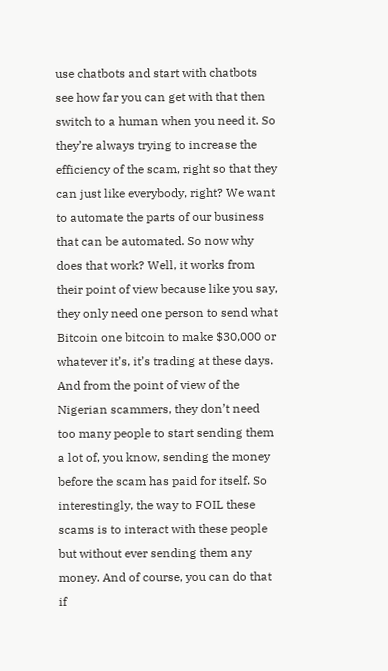use chatbots and start with chatbots see how far you can get with that then switch to a human when you need it. So they’re always trying to increase the efficiency of the scam, right so that they can just like everybody, right? We want to automate the parts of our business that can be automated. So now why does that work? Well, it works from their point of view because like you say, they only need one person to send what Bitcoin one bitcoin to make $30,000 or whatever it’s, it’s trading at these days. And from the point of view of the Nigerian scammers, they don’t need too many people to start sending them a lot of, you know, sending the money before the scam has paid for itself. So interestingly, the way to FOIL these scams is to interact with these people but without ever sending them any money. And of course, you can do that if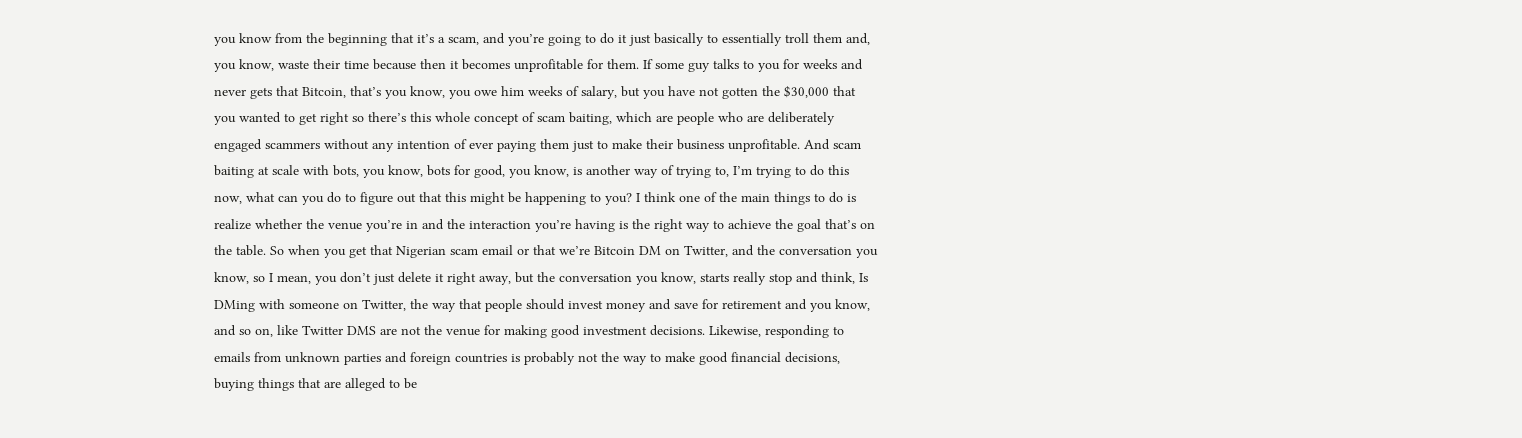you know from the beginning that it’s a scam, and you’re going to do it just basically to essentially troll them and, you know, waste their time because then it becomes unprofitable for them. If some guy talks to you for weeks and never gets that Bitcoin, that’s you know, you owe him weeks of salary, but you have not gotten the $30,000 that you wanted to get right so there’s this whole concept of scam baiting, which are people who are deliberately engaged scammers without any intention of ever paying them just to make their business unprofitable. And scam baiting at scale with bots, you know, bots for good, you know, is another way of trying to, I’m trying to do this now, what can you do to figure out that this might be happening to you? I think one of the main things to do is realize whether the venue you’re in and the interaction you’re having is the right way to achieve the goal that’s on the table. So when you get that Nigerian scam email or that we’re Bitcoin DM on Twitter, and the conversation you know, so I mean, you don’t just delete it right away, but the conversation you know, starts really stop and think, Is DMing with someone on Twitter, the way that people should invest money and save for retirement and you know, and so on, like Twitter DMS are not the venue for making good investment decisions. Likewise, responding to emails from unknown parties and foreign countries is probably not the way to make good financial decisions, buying things that are alleged to be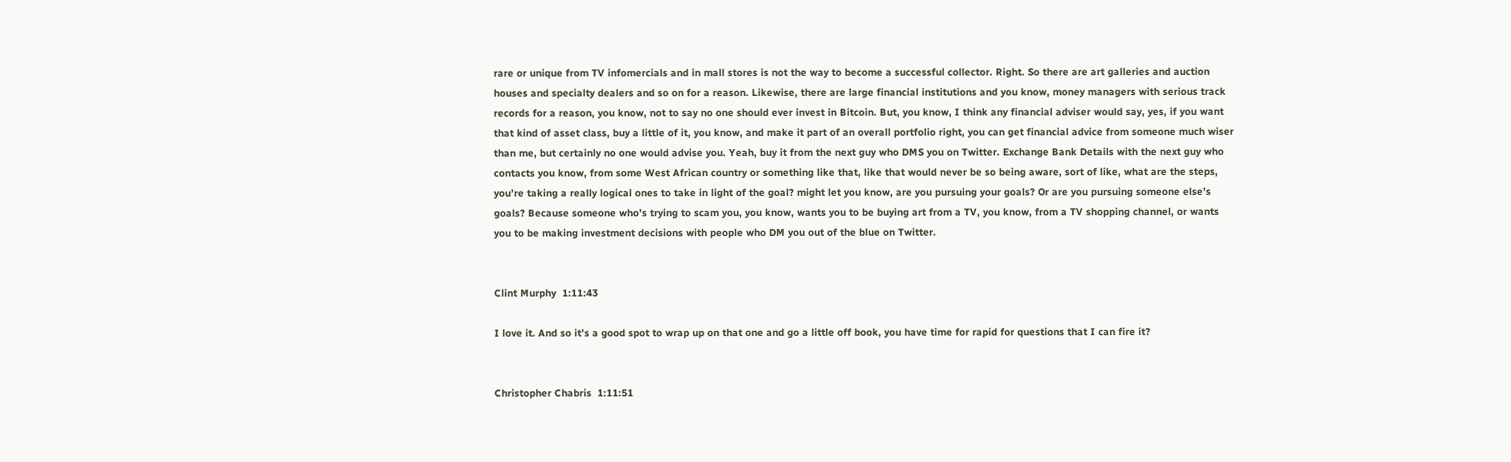rare or unique from TV infomercials and in mall stores is not the way to become a successful collector. Right. So there are art galleries and auction houses and specialty dealers and so on for a reason. Likewise, there are large financial institutions and you know, money managers with serious track records for a reason, you know, not to say no one should ever invest in Bitcoin. But, you know, I think any financial adviser would say, yes, if you want that kind of asset class, buy a little of it, you know, and make it part of an overall portfolio right, you can get financial advice from someone much wiser than me, but certainly no one would advise you. Yeah, buy it from the next guy who DMS you on Twitter. Exchange Bank Details with the next guy who contacts you know, from some West African country or something like that, like that would never be so being aware, sort of like, what are the steps, you’re taking a really logical ones to take in light of the goal? might let you know, are you pursuing your goals? Or are you pursuing someone else’s goals? Because someone who’s trying to scam you, you know, wants you to be buying art from a TV, you know, from a TV shopping channel, or wants you to be making investment decisions with people who DM you out of the blue on Twitter.


Clint Murphy  1:11:43

I love it. And so it’s a good spot to wrap up on that one and go a little off book, you have time for rapid for questions that I can fire it?


Christopher Chabris  1:11:51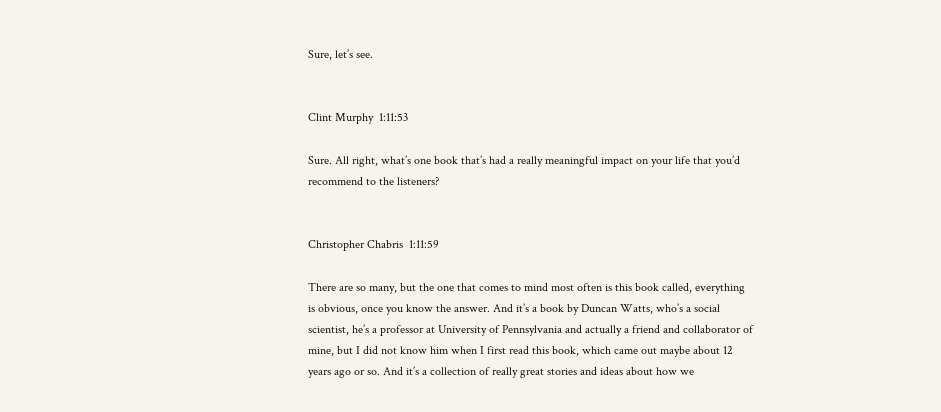Sure, let’s see.


Clint Murphy  1:11:53

Sure. All right, what’s one book that’s had a really meaningful impact on your life that you’d recommend to the listeners?


Christopher Chabris  1:11:59

There are so many, but the one that comes to mind most often is this book called, everything is obvious, once you know the answer. And it’s a book by Duncan Watts, who’s a social scientist, he’s a professor at University of Pennsylvania and actually a friend and collaborator of mine, but I did not know him when I first read this book, which came out maybe about 12 years ago or so. And it’s a collection of really great stories and ideas about how we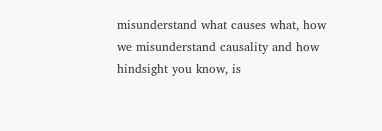misunderstand what causes what, how we misunderstand causality and how hindsight you know, is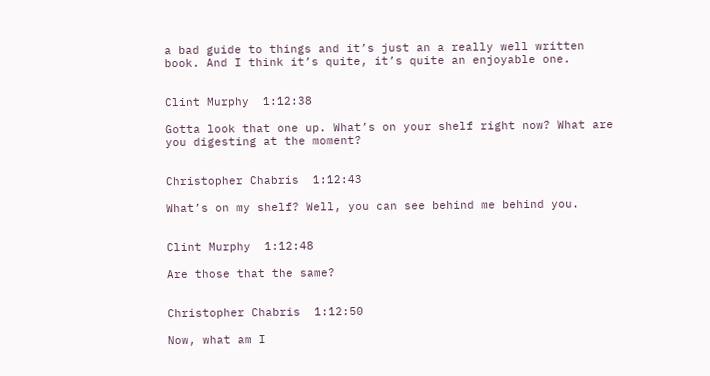a bad guide to things and it’s just an a really well written book. And I think it’s quite, it’s quite an enjoyable one.


Clint Murphy  1:12:38

Gotta look that one up. What’s on your shelf right now? What are you digesting at the moment?


Christopher Chabris  1:12:43

What’s on my shelf? Well, you can see behind me behind you.


Clint Murphy  1:12:48

Are those that the same?


Christopher Chabris  1:12:50

Now, what am I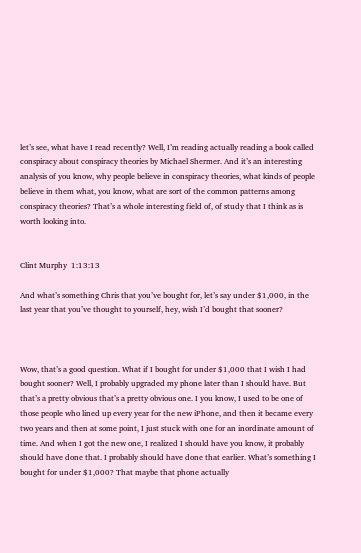let’s see, what have I read recently? Well, I’m reading actually reading a book called conspiracy about conspiracy theories by Michael Shermer. And it’s an interesting analysis of you know, why people believe in conspiracy theories, what kinds of people believe in them what, you know, what are sort of the common patterns among conspiracy theories? That’s a whole interesting field of, of study that I think as is worth looking into.


Clint Murphy  1:13:13

And what’s something Chris that you’ve bought for, let’s say under $1,000, in the last year that you’ve thought to yourself, hey, wish I’d bought that sooner?



Wow, that’s a good question. What if I bought for under $1,000 that I wish I had bought sooner? Well, I probably upgraded my phone later than I should have. But that’s a pretty obvious that’s a pretty obvious one. I you know, I used to be one of those people who lined up every year for the new iPhone, and then it became every two years and then at some point, I just stuck with one for an inordinate amount of time. And when I got the new one, I realized I should have you know, it probably should have done that. I probably should have done that earlier. What’s something I bought for under $1,000? That maybe that phone actually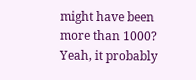might have been more than 1000? Yeah, it probably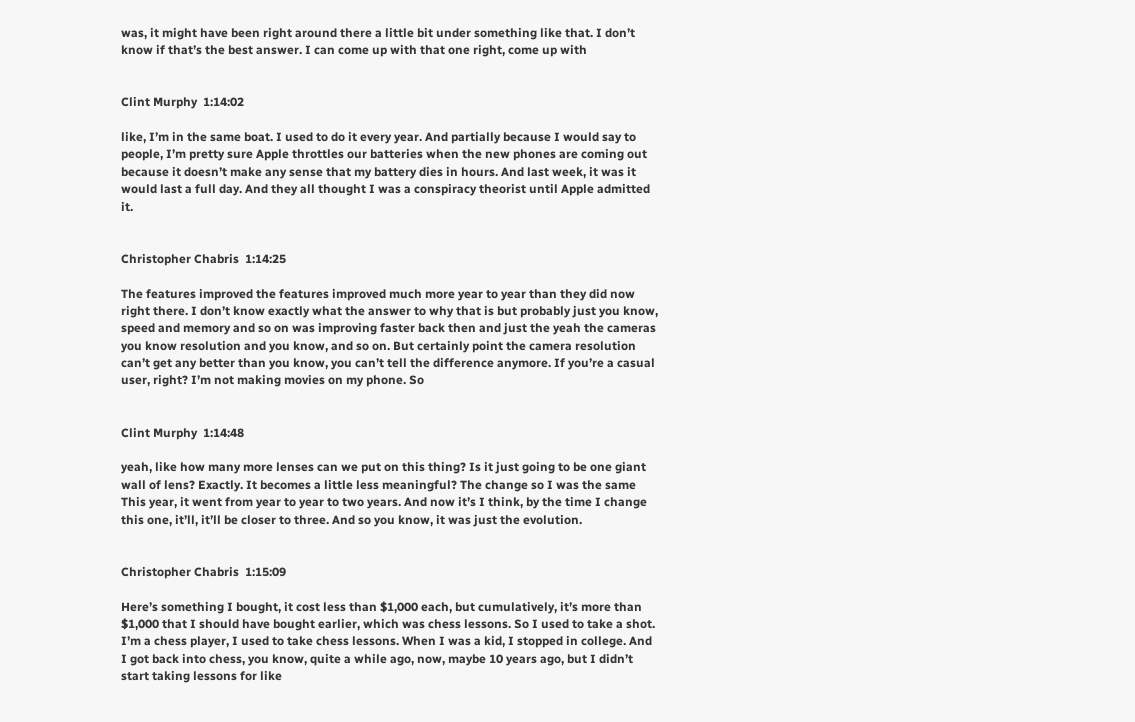was, it might have been right around there a little bit under something like that. I don’t know if that’s the best answer. I can come up with that one right, come up with


Clint Murphy  1:14:02

like, I’m in the same boat. I used to do it every year. And partially because I would say to people, I’m pretty sure Apple throttles our batteries when the new phones are coming out because it doesn’t make any sense that my battery dies in hours. And last week, it was it would last a full day. And they all thought I was a conspiracy theorist until Apple admitted it.


Christopher Chabris  1:14:25

The features improved the features improved much more year to year than they did now right there. I don’t know exactly what the answer to why that is but probably just you know, speed and memory and so on was improving faster back then and just the yeah the cameras you know resolution and you know, and so on. But certainly point the camera resolution can’t get any better than you know, you can’t tell the difference anymore. If you’re a casual user, right? I’m not making movies on my phone. So


Clint Murphy  1:14:48

yeah, like how many more lenses can we put on this thing? Is it just going to be one giant wall of lens? Exactly. It becomes a little less meaningful? The change so I was the same This year, it went from year to year to two years. And now it’s I think, by the time I change this one, it’ll, it’ll be closer to three. And so you know, it was just the evolution.


Christopher Chabris  1:15:09

Here’s something I bought, it cost less than $1,000 each, but cumulatively, it’s more than $1,000 that I should have bought earlier, which was chess lessons. So I used to take a shot. I’m a chess player, I used to take chess lessons. When I was a kid, I stopped in college. And I got back into chess, you know, quite a while ago, now, maybe 10 years ago, but I didn’t start taking lessons for like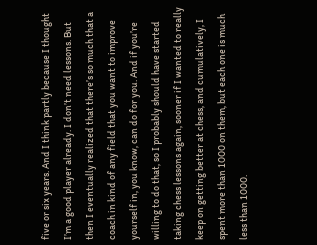five or six years. And I think partly because I thought I’m a good player already. I don’t need lessons. But then I eventually realized that there’s so much that a coach in kind of any field that you want to improve yourself in, you know, can do for you. And if you’re willing to do that, so I probably should have started taking chess lessons again, sooner if I wanted to really keep on getting better at chess, and cumulatively, I spent more than 1000 on them, but each one is much less than 1000.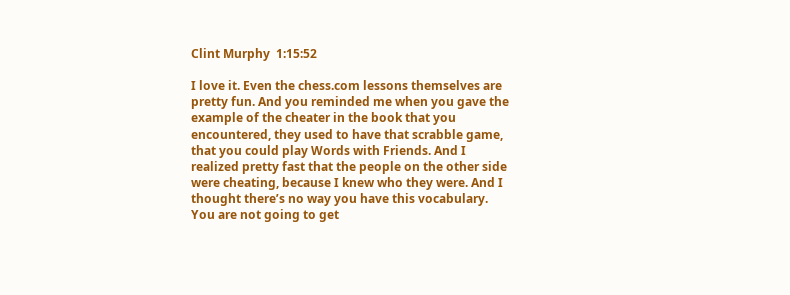Clint Murphy  1:15:52

I love it. Even the chess.com lessons themselves are pretty fun. And you reminded me when you gave the example of the cheater in the book that you encountered, they used to have that scrabble game, that you could play Words with Friends. And I realized pretty fast that the people on the other side were cheating, because I knew who they were. And I thought there’s no way you have this vocabulary. You are not going to get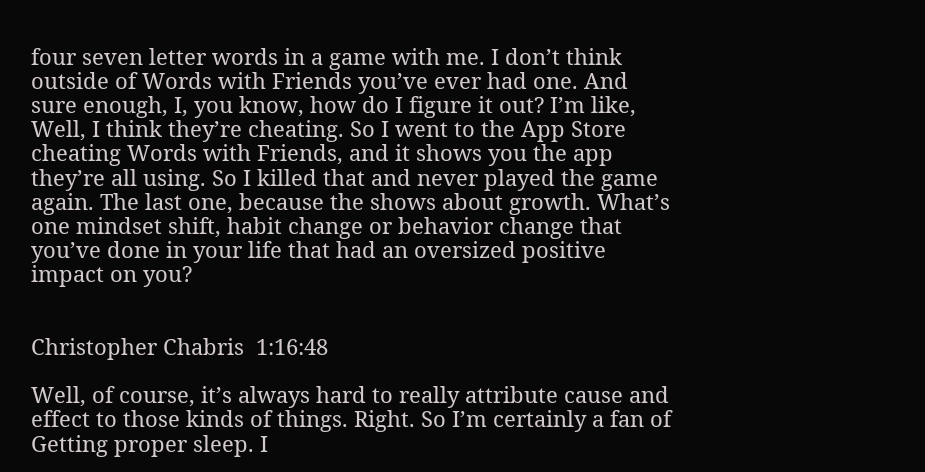four seven letter words in a game with me. I don’t think outside of Words with Friends you’ve ever had one. And sure enough, I, you know, how do I figure it out? I’m like, Well, I think they’re cheating. So I went to the App Store cheating Words with Friends, and it shows you the app they’re all using. So I killed that and never played the game again. The last one, because the shows about growth. What’s one mindset shift, habit change or behavior change that you’ve done in your life that had an oversized positive impact on you?


Christopher Chabris  1:16:48

Well, of course, it’s always hard to really attribute cause and effect to those kinds of things. Right. So I’m certainly a fan of Getting proper sleep. I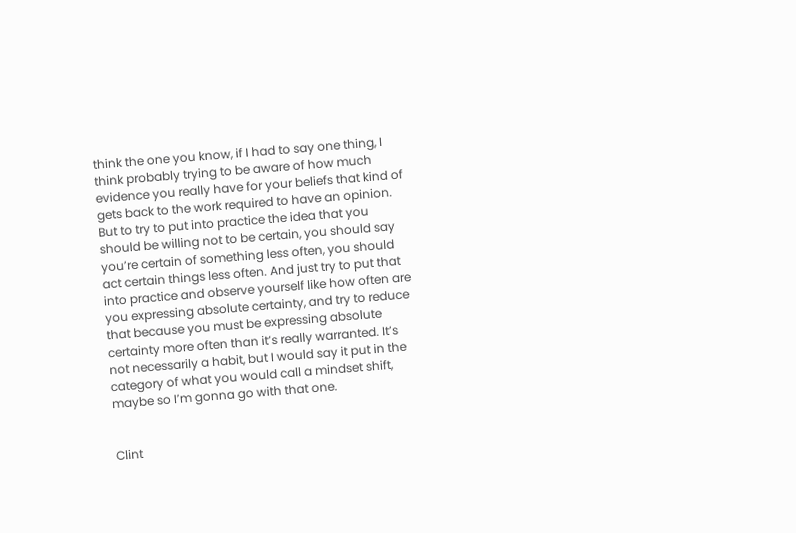think the one you know, if I had to say one thing, I think probably trying to be aware of how much evidence you really have for your beliefs that kind of gets back to the work required to have an opinion. But to try to put into practice the idea that you should be willing not to be certain, you should say you’re certain of something less often, you should act certain things less often. And just try to put that into practice and observe yourself like how often are you expressing absolute certainty, and try to reduce that because you must be expressing absolute certainty more often than it’s really warranted. It’s not necessarily a habit, but I would say it put in the category of what you would call a mindset shift, maybe so I’m gonna go with that one.


Clint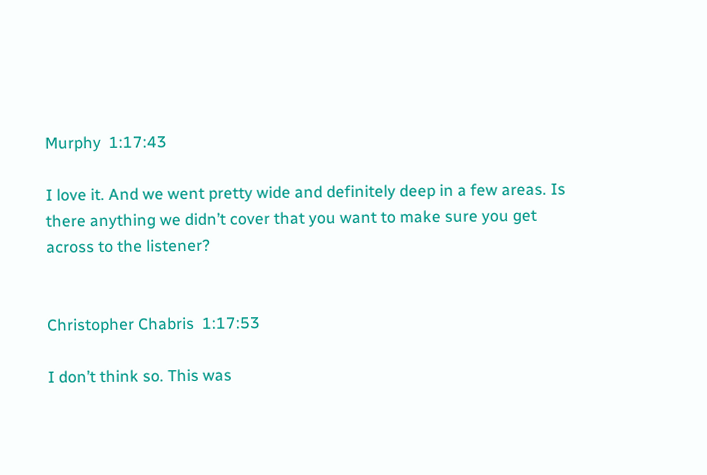Murphy  1:17:43

I love it. And we went pretty wide and definitely deep in a few areas. Is there anything we didn’t cover that you want to make sure you get across to the listener?


Christopher Chabris  1:17:53

I don’t think so. This was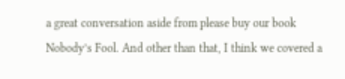a great conversation aside from please buy our book Nobody’s Fool. And other than that, I think we covered a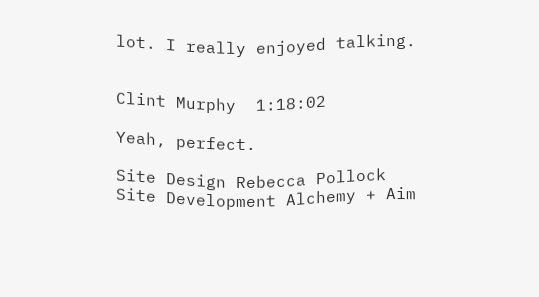lot. I really enjoyed talking.


Clint Murphy  1:18:02

Yeah, perfect.

Site Design Rebecca Pollock
Site Development Alchemy + Aim